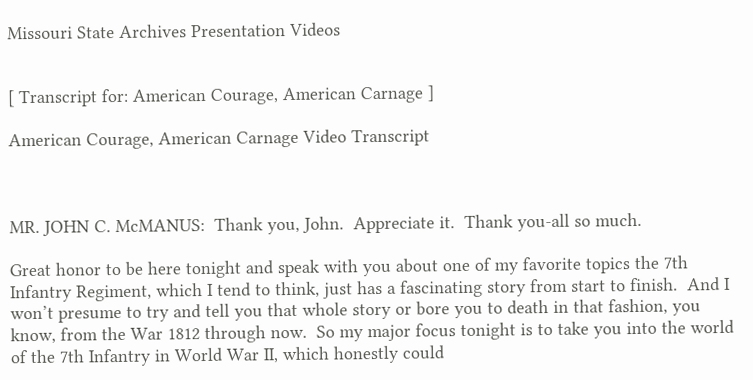Missouri State Archives Presentation Videos


[ Transcript for: American Courage, American Carnage ]

American Courage, American Carnage Video Transcript



MR. JOHN C. McMANUS:  Thank you, John.  Appreciate it.  Thank you-all so much.

Great honor to be here tonight and speak with you about one of my favorite topics the 7th Infantry Regiment, which I tend to think, just has a fascinating story from start to finish.  And I won’t presume to try and tell you that whole story or bore you to death in that fashion, you know, from the War 1812 through now.  So my major focus tonight is to take you into the world of the 7th Infantry in World War II, which honestly could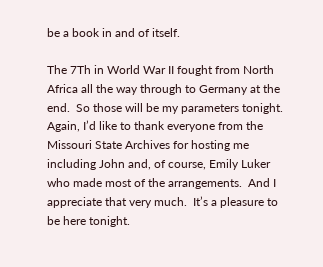be a book in and of itself.

The 7Th in World War II fought from North Africa all the way through to Germany at the end.  So those will be my parameters tonight.  Again, I’d like to thank everyone from the Missouri State Archives for hosting me including John and, of course, Emily Luker who made most of the arrangements.  And I appreciate that very much.  It’s a pleasure to be here tonight.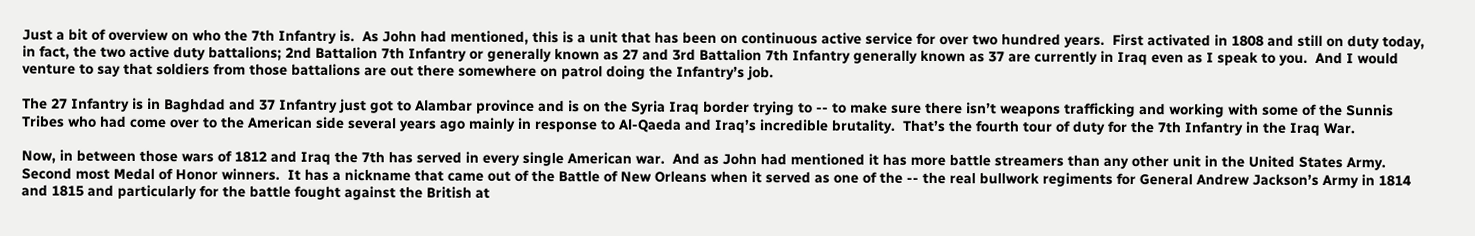Just a bit of overview on who the 7th Infantry is.  As John had mentioned, this is a unit that has been on continuous active service for over two hundred years.  First activated in 1808 and still on duty today, in fact, the two active duty battalions; 2nd Battalion 7th Infantry or generally known as 27 and 3rd Battalion 7th Infantry generally known as 37 are currently in Iraq even as I speak to you.  And I would venture to say that soldiers from those battalions are out there somewhere on patrol doing the Infantry’s job.

The 27 Infantry is in Baghdad and 37 Infantry just got to Alambar province and is on the Syria Iraq border trying to -- to make sure there isn’t weapons trafficking and working with some of the Sunnis Tribes who had come over to the American side several years ago mainly in response to Al-Qaeda and Iraq’s incredible brutality.  That’s the fourth tour of duty for the 7th Infantry in the Iraq War.

Now, in between those wars of 1812 and Iraq the 7th has served in every single American war.  And as John had mentioned it has more battle streamers than any other unit in the United States Army.  Second most Medal of Honor winners.  It has a nickname that came out of the Battle of New Orleans when it served as one of the -- the real bullwork regiments for General Andrew Jackson’s Army in 1814 and 1815 and particularly for the battle fought against the British at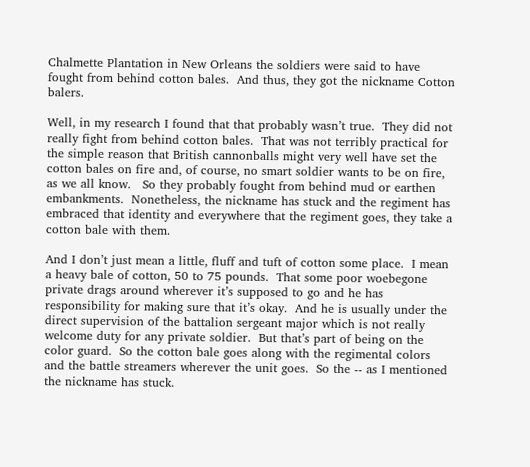Chalmette Plantation in New Orleans the soldiers were said to have fought from behind cotton bales.  And thus, they got the nickname Cotton balers.

Well, in my research I found that that probably wasn’t true.  They did not really fight from behind cotton bales.  That was not terribly practical for the simple reason that British cannonballs might very well have set the cotton bales on fire and, of course, no smart soldier wants to be on fire, as we all know.   So they probably fought from behind mud or earthen embankments.  Nonetheless, the nickname has stuck and the regiment has embraced that identity and everywhere that the regiment goes, they take a cotton bale with them.

And I don’t just mean a little, fluff and tuft of cotton some place.  I mean a heavy bale of cotton, 50 to 75 pounds.  That some poor woebegone private drags around wherever it’s supposed to go and he has responsibility for making sure that it’s okay.  And he is usually under the direct supervision of the battalion sergeant major which is not really welcome duty for any private soldier.  But that’s part of being on the color guard.  So the cotton bale goes along with the regimental colors and the battle streamers wherever the unit goes.  So the -- as I mentioned the nickname has stuck.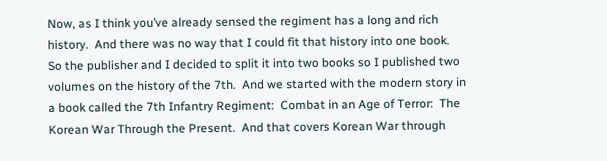Now, as I think you’ve already sensed the regiment has a long and rich history.  And there was no way that I could fit that history into one book.  So the publisher and I decided to split it into two books so I published two volumes on the history of the 7th.  And we started with the modern story in a book called the 7th Infantry Regiment:  Combat in an Age of Terror:  The Korean War Through the Present.  And that covers Korean War through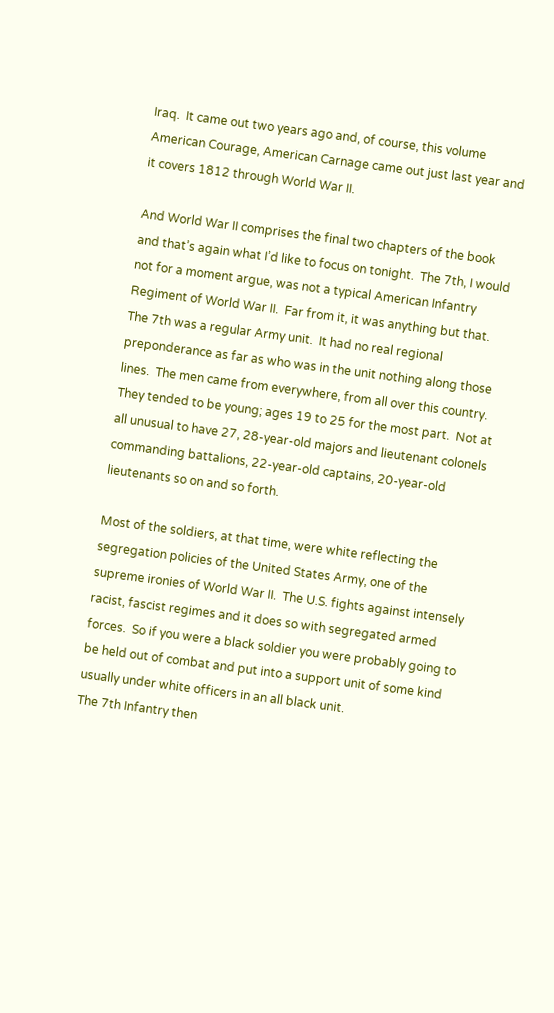Iraq.  It came out two years ago and, of course, this volume American Courage, American Carnage came out just last year and it covers 1812 through World War II.

And World War II comprises the final two chapters of the book and that’s again what I’d like to focus on tonight.  The 7th, I would not for a moment argue, was not a typical American Infantry Regiment of World War II.  Far from it, it was anything but that.  The 7th was a regular Army unit.  It had no real regional preponderance as far as who was in the unit nothing along those lines.  The men came from everywhere, from all over this country.  They tended to be young; ages 19 to 25 for the most part.  Not at all unusual to have 27, 28-year-old majors and lieutenant colonels commanding battalions, 22-year-old captains, 20-year-old lieutenants so on and so forth.

Most of the soldiers, at that time, were white reflecting the segregation policies of the United States Army, one of the supreme ironies of World War II.  The U.S. fights against intensely racist, fascist regimes and it does so with segregated armed forces.  So if you were a black soldier you were probably going to be held out of combat and put into a support unit of some kind usually under white officers in an all black unit.
The 7th Infantry then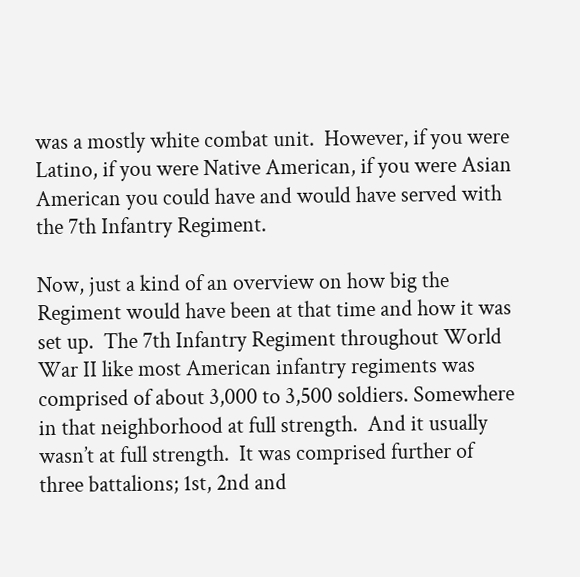was a mostly white combat unit.  However, if you were Latino, if you were Native American, if you were Asian American you could have and would have served with the 7th Infantry Regiment.

Now, just a kind of an overview on how big the Regiment would have been at that time and how it was set up.  The 7th Infantry Regiment throughout World War II like most American infantry regiments was comprised of about 3,000 to 3,500 soldiers. Somewhere in that neighborhood at full strength.  And it usually wasn’t at full strength.  It was comprised further of three battalions; 1st, 2nd and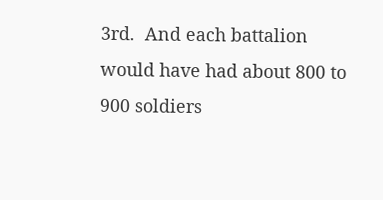3rd.  And each battalion would have had about 800 to 900 soldiers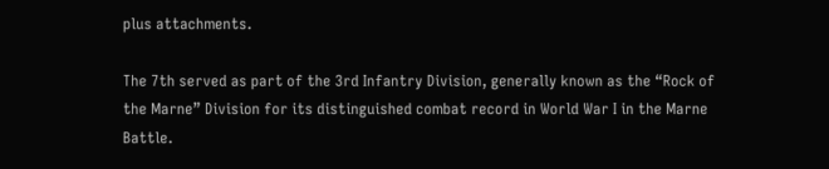plus attachments.

The 7th served as part of the 3rd Infantry Division, generally known as the “Rock of the Marne” Division for its distinguished combat record in World War I in the Marne Battle.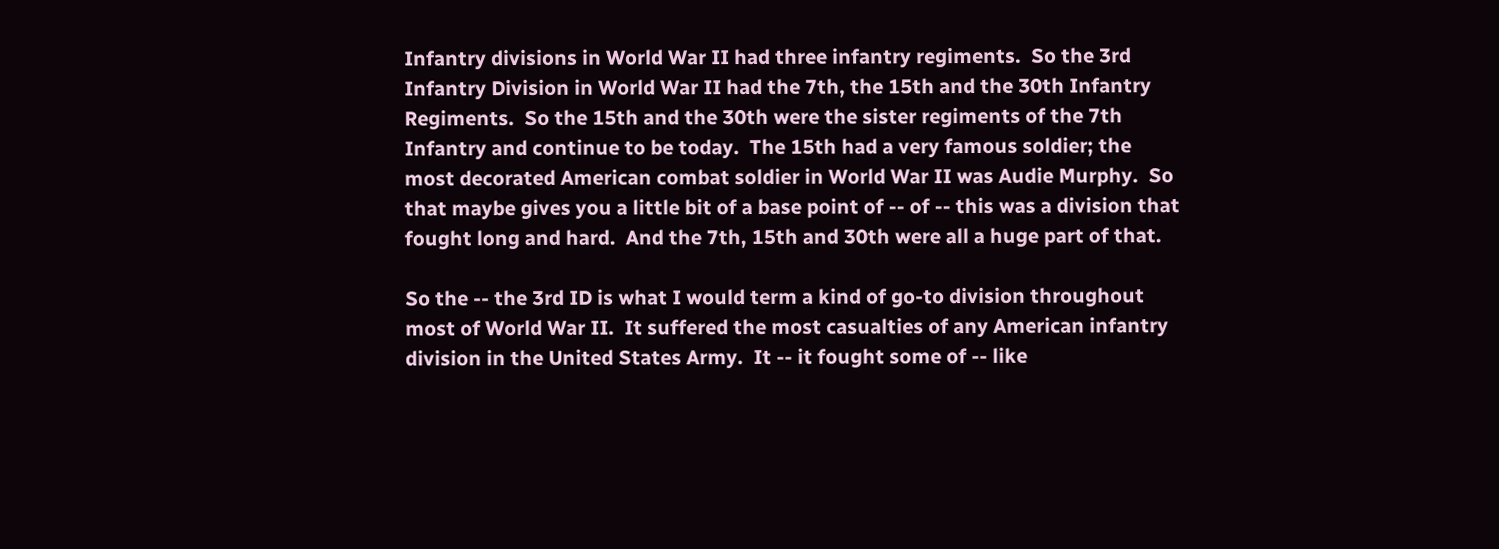Infantry divisions in World War II had three infantry regiments.  So the 3rd Infantry Division in World War II had the 7th, the 15th and the 30th Infantry Regiments.  So the 15th and the 30th were the sister regiments of the 7th Infantry and continue to be today.  The 15th had a very famous soldier; the most decorated American combat soldier in World War II was Audie Murphy.  So that maybe gives you a little bit of a base point of -- of -- this was a division that fought long and hard.  And the 7th, 15th and 30th were all a huge part of that.

So the -- the 3rd ID is what I would term a kind of go-to division throughout most of World War II.  It suffered the most casualties of any American infantry division in the United States Army.  It -- it fought some of -- like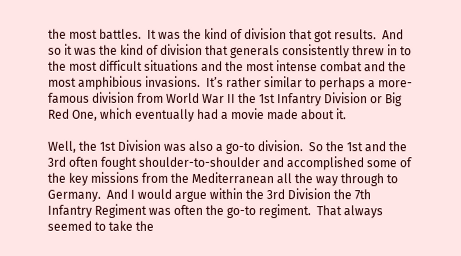the most battles.  It was the kind of division that got results.  And so it was the kind of division that generals consistently threw in to the most difficult situations and the most intense combat and the most amphibious invasions.  It’s rather similar to perhaps a more-famous division from World War II the 1st Infantry Division or Big Red One, which eventually had a movie made about it.

Well, the 1st Division was also a go-to division.  So the 1st and the 3rd often fought shoulder-to-shoulder and accomplished some of the key missions from the Mediterranean all the way through to Germany.  And I would argue within the 3rd Division the 7th Infantry Regiment was often the go-to regiment.  That always seemed to take the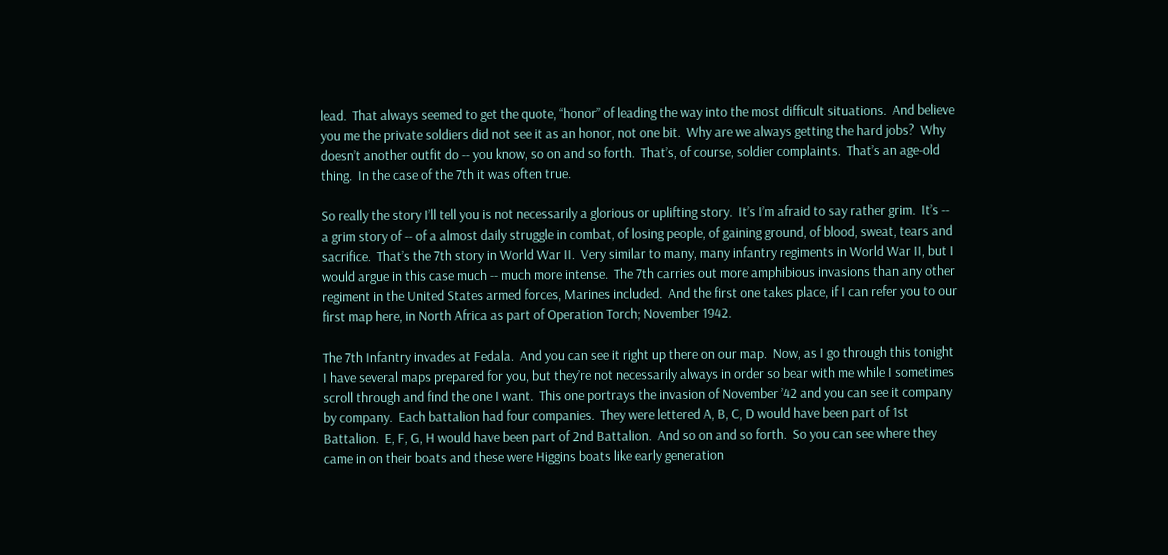lead.  That always seemed to get the quote, “honor” of leading the way into the most difficult situations.  And believe you me the private soldiers did not see it as an honor, not one bit.  Why are we always getting the hard jobs?  Why doesn’t another outfit do -- you know, so on and so forth.  That’s, of course, soldier complaints.  That’s an age-old thing.  In the case of the 7th it was often true.

So really the story I’ll tell you is not necessarily a glorious or uplifting story.  It’s I’m afraid to say rather grim.  It’s -- a grim story of -- of a almost daily struggle in combat, of losing people, of gaining ground, of blood, sweat, tears and sacrifice.  That’s the 7th story in World War II.  Very similar to many, many infantry regiments in World War II, but I would argue in this case much -- much more intense.  The 7th carries out more amphibious invasions than any other regiment in the United States armed forces, Marines included.  And the first one takes place, if I can refer you to our first map here, in North Africa as part of Operation Torch; November 1942.

The 7th Infantry invades at Fedala.  And you can see it right up there on our map.  Now, as I go through this tonight I have several maps prepared for you, but they’re not necessarily always in order so bear with me while I sometimes scroll through and find the one I want.  This one portrays the invasion of November ’42 and you can see it company by company.  Each battalion had four companies.  They were lettered A, B, C, D would have been part of 1st Battalion.  E, F, G, H would have been part of 2nd Battalion.  And so on and so forth.  So you can see where they came in on their boats and these were Higgins boats like early generation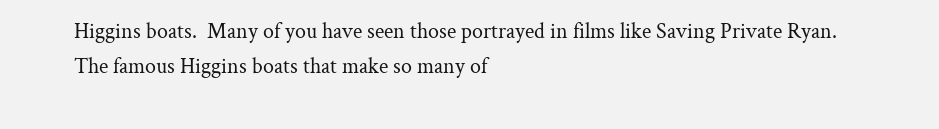Higgins boats.  Many of you have seen those portrayed in films like Saving Private Ryan.  The famous Higgins boats that make so many of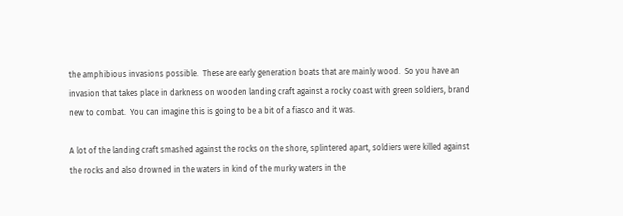the amphibious invasions possible.  These are early generation boats that are mainly wood.  So you have an invasion that takes place in darkness on wooden landing craft against a rocky coast with green soldiers, brand new to combat.  You can imagine this is going to be a bit of a fiasco and it was.

A lot of the landing craft smashed against the rocks on the shore, splintered apart, soldiers were killed against the rocks and also drowned in the waters in kind of the murky waters in the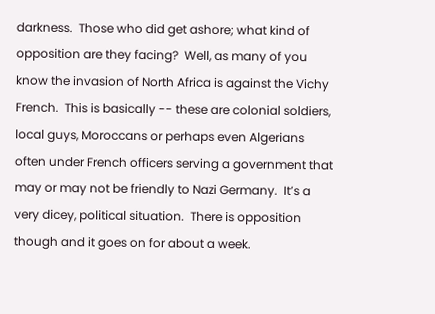darkness.  Those who did get ashore; what kind of opposition are they facing?  Well, as many of you know the invasion of North Africa is against the Vichy French.  This is basically -- these are colonial soldiers, local guys, Moroccans or perhaps even Algerians often under French officers serving a government that may or may not be friendly to Nazi Germany.  It’s a very dicey, political situation.  There is opposition though and it goes on for about a week.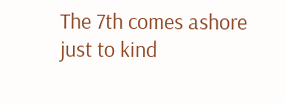The 7th comes ashore just to kind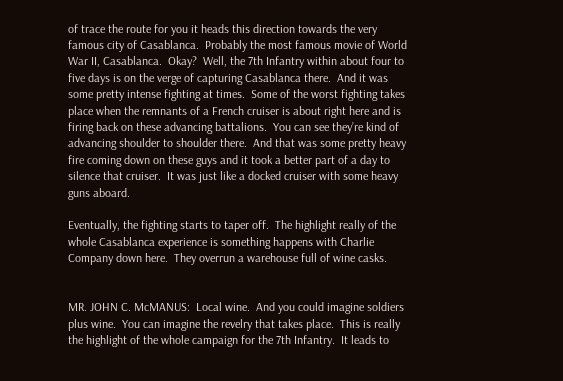of trace the route for you it heads this direction towards the very famous city of Casablanca.  Probably the most famous movie of World War II, Casablanca.  Okay?  Well, the 7th Infantry within about four to five days is on the verge of capturing Casablanca there.  And it was some pretty intense fighting at times.  Some of the worst fighting takes place when the remnants of a French cruiser is about right here and is firing back on these advancing battalions.  You can see they’re kind of advancing shoulder to shoulder there.  And that was some pretty heavy fire coming down on these guys and it took a better part of a day to silence that cruiser.  It was just like a docked cruiser with some heavy guns aboard.

Eventually, the fighting starts to taper off.  The highlight really of the whole Casablanca experience is something happens with Charlie Company down here.  They overrun a warehouse full of wine casks.


MR. JOHN C. McMANUS:  Local wine.  And you could imagine soldiers plus wine.  You can imagine the revelry that takes place.  This is really the highlight of the whole campaign for the 7th Infantry.  It leads to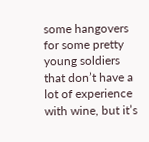some hangovers for some pretty young soldiers that don’t have a lot of experience with wine, but it’s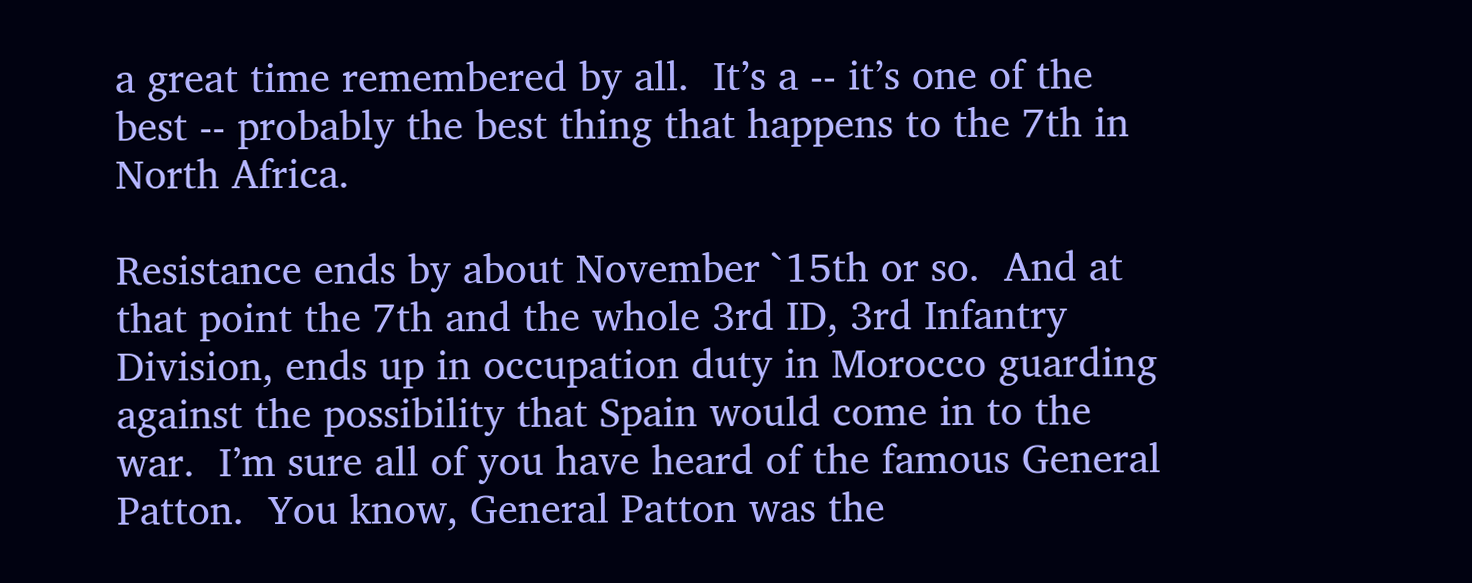a great time remembered by all.  It’s a -- it’s one of the best -- probably the best thing that happens to the 7th in North Africa.

Resistance ends by about November `15th or so.  And at that point the 7th and the whole 3rd ID, 3rd Infantry Division, ends up in occupation duty in Morocco guarding against the possibility that Spain would come in to the war.  I’m sure all of you have heard of the famous General Patton.  You know, General Patton was the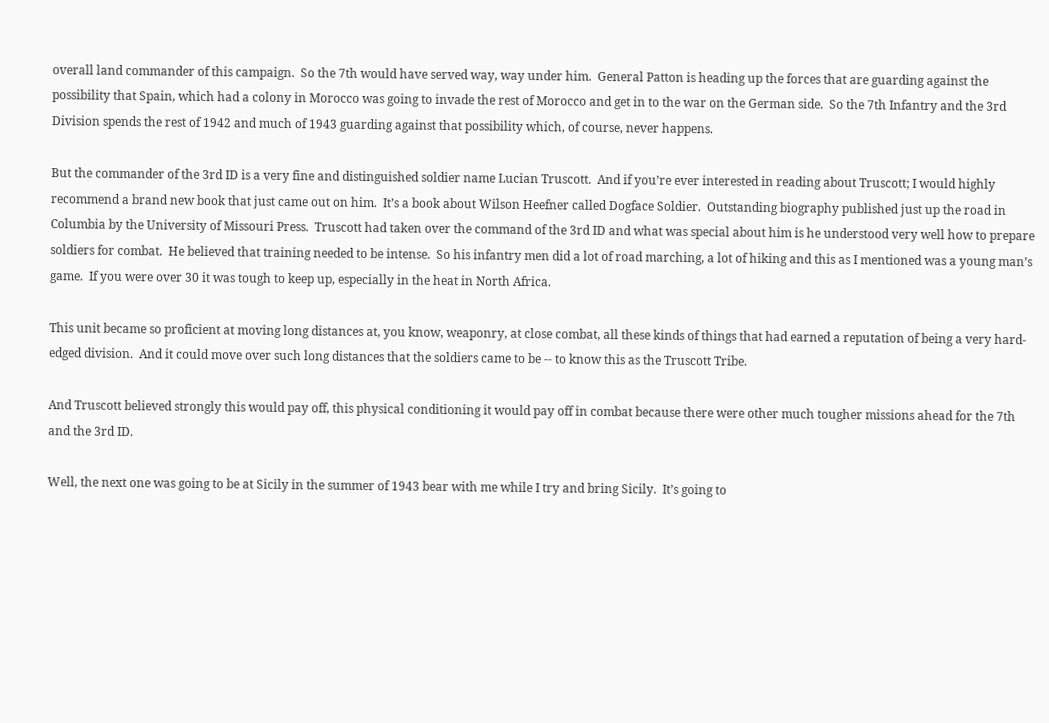overall land commander of this campaign.  So the 7th would have served way, way under him.  General Patton is heading up the forces that are guarding against the possibility that Spain, which had a colony in Morocco was going to invade the rest of Morocco and get in to the war on the German side.  So the 7th Infantry and the 3rd Division spends the rest of 1942 and much of 1943 guarding against that possibility which, of course, never happens.

But the commander of the 3rd ID is a very fine and distinguished soldier name Lucian Truscott.  And if you’re ever interested in reading about Truscott; I would highly recommend a brand new book that just came out on him.  It’s a book about Wilson Heefner called Dogface Soldier.  Outstanding biography published just up the road in Columbia by the University of Missouri Press.  Truscott had taken over the command of the 3rd ID and what was special about him is he understood very well how to prepare soldiers for combat.  He believed that training needed to be intense.  So his infantry men did a lot of road marching, a lot of hiking and this as I mentioned was a young man’s game.  If you were over 30 it was tough to keep up, especially in the heat in North Africa.

This unit became so proficient at moving long distances at, you know, weaponry, at close combat, all these kinds of things that had earned a reputation of being a very hard-edged division.  And it could move over such long distances that the soldiers came to be -- to know this as the Truscott Tribe.

And Truscott believed strongly this would pay off, this physical conditioning it would pay off in combat because there were other much tougher missions ahead for the 7th and the 3rd ID.

Well, the next one was going to be at Sicily in the summer of 1943 bear with me while I try and bring Sicily.  It’s going to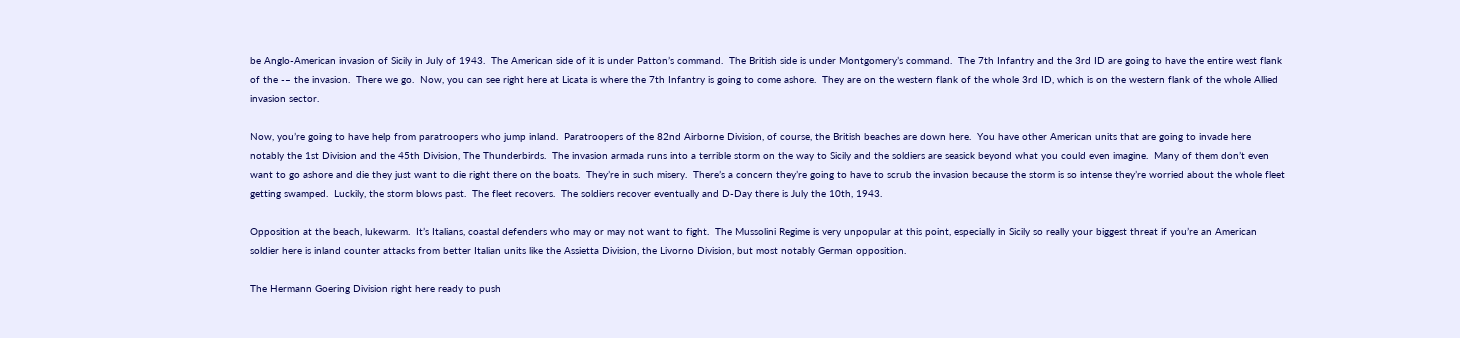be Anglo-American invasion of Sicily in July of 1943.  The American side of it is under Patton’s command.  The British side is under Montgomery’s command.  The 7th Infantry and the 3rd ID are going to have the entire west flank of the -– the invasion.  There we go.  Now, you can see right here at Licata is where the 7th Infantry is going to come ashore.  They are on the western flank of the whole 3rd ID, which is on the western flank of the whole Allied invasion sector.

Now, you’re going to have help from paratroopers who jump inland.  Paratroopers of the 82nd Airborne Division, of course, the British beaches are down here.  You have other American units that are going to invade here notably the 1st Division and the 45th Division, The Thunderbirds.  The invasion armada runs into a terrible storm on the way to Sicily and the soldiers are seasick beyond what you could even imagine.  Many of them don’t even want to go ashore and die they just want to die right there on the boats.  They’re in such misery.  There’s a concern they’re going to have to scrub the invasion because the storm is so intense they’re worried about the whole fleet getting swamped.  Luckily, the storm blows past.  The fleet recovers.  The soldiers recover eventually and D-Day there is July the 10th, 1943.

Opposition at the beach, lukewarm.  It’s Italians, coastal defenders who may or may not want to fight.  The Mussolini Regime is very unpopular at this point, especially in Sicily so really your biggest threat if you’re an American soldier here is inland counter attacks from better Italian units like the Assietta Division, the Livorno Division, but most notably German opposition.

The Hermann Goering Division right here ready to push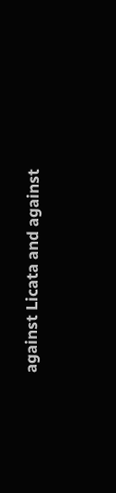against Licata and against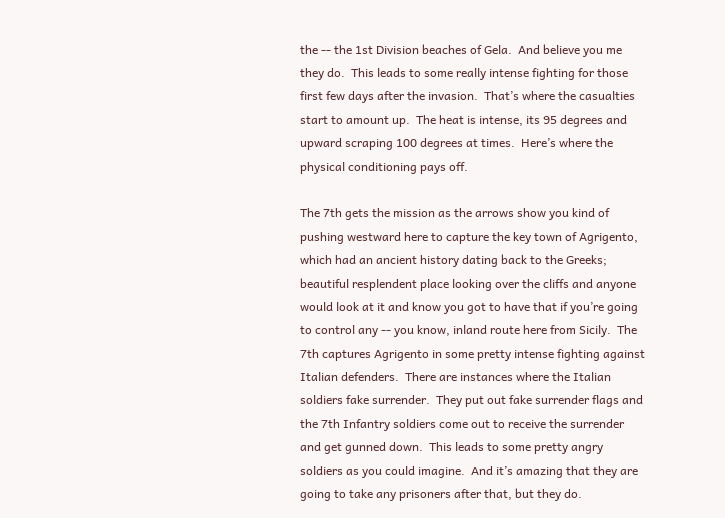the -- the 1st Division beaches of Gela.  And believe you me they do.  This leads to some really intense fighting for those first few days after the invasion.  That’s where the casualties start to amount up.  The heat is intense, its 95 degrees and upward scraping 100 degrees at times.  Here’s where the physical conditioning pays off.

The 7th gets the mission as the arrows show you kind of pushing westward here to capture the key town of Agrigento, which had an ancient history dating back to the Greeks; beautiful resplendent place looking over the cliffs and anyone would look at it and know you got to have that if you’re going to control any -- you know, inland route here from Sicily.  The 7th captures Agrigento in some pretty intense fighting against Italian defenders.  There are instances where the Italian soldiers fake surrender.  They put out fake surrender flags and the 7th Infantry soldiers come out to receive the surrender and get gunned down.  This leads to some pretty angry soldiers as you could imagine.  And it’s amazing that they are going to take any prisoners after that, but they do.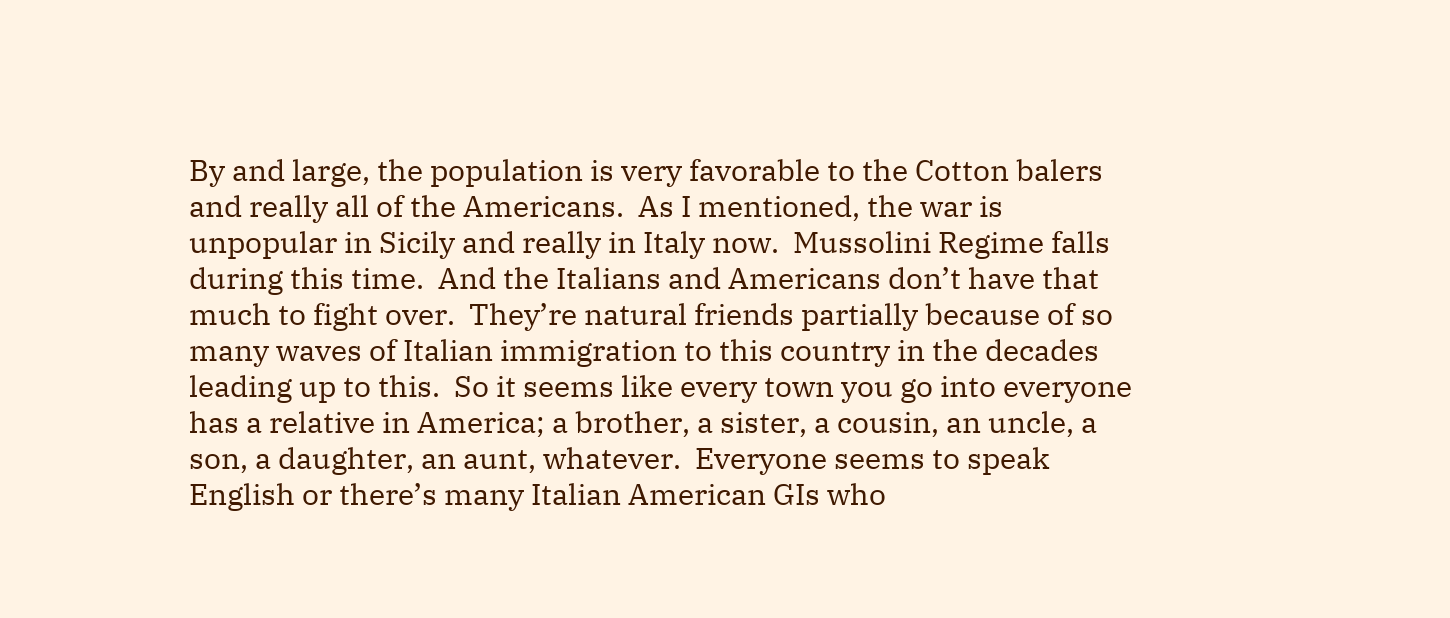By and large, the population is very favorable to the Cotton balers and really all of the Americans.  As I mentioned, the war is unpopular in Sicily and really in Italy now.  Mussolini Regime falls during this time.  And the Italians and Americans don’t have that much to fight over.  They’re natural friends partially because of so many waves of Italian immigration to this country in the decades leading up to this.  So it seems like every town you go into everyone has a relative in America; a brother, a sister, a cousin, an uncle, a son, a daughter, an aunt, whatever.  Everyone seems to speak English or there’s many Italian American GIs who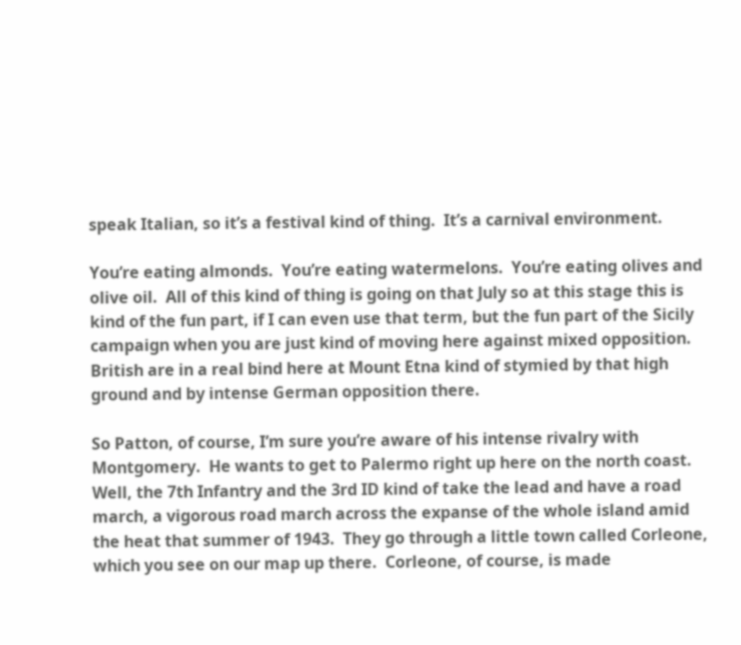speak Italian, so it’s a festival kind of thing.  It’s a carnival environment.

You’re eating almonds.  You’re eating watermelons.  You’re eating olives and olive oil.  All of this kind of thing is going on that July so at this stage this is kind of the fun part, if I can even use that term, but the fun part of the Sicily campaign when you are just kind of moving here against mixed opposition.  British are in a real bind here at Mount Etna kind of stymied by that high ground and by intense German opposition there.

So Patton, of course, I’m sure you’re aware of his intense rivalry with Montgomery.  He wants to get to Palermo right up here on the north coast.  Well, the 7th Infantry and the 3rd ID kind of take the lead and have a road march, a vigorous road march across the expanse of the whole island amid the heat that summer of 1943.  They go through a little town called Corleone, which you see on our map up there.  Corleone, of course, is made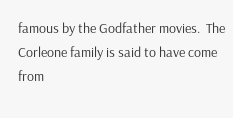famous by the Godfather movies.  The Corleone family is said to have come from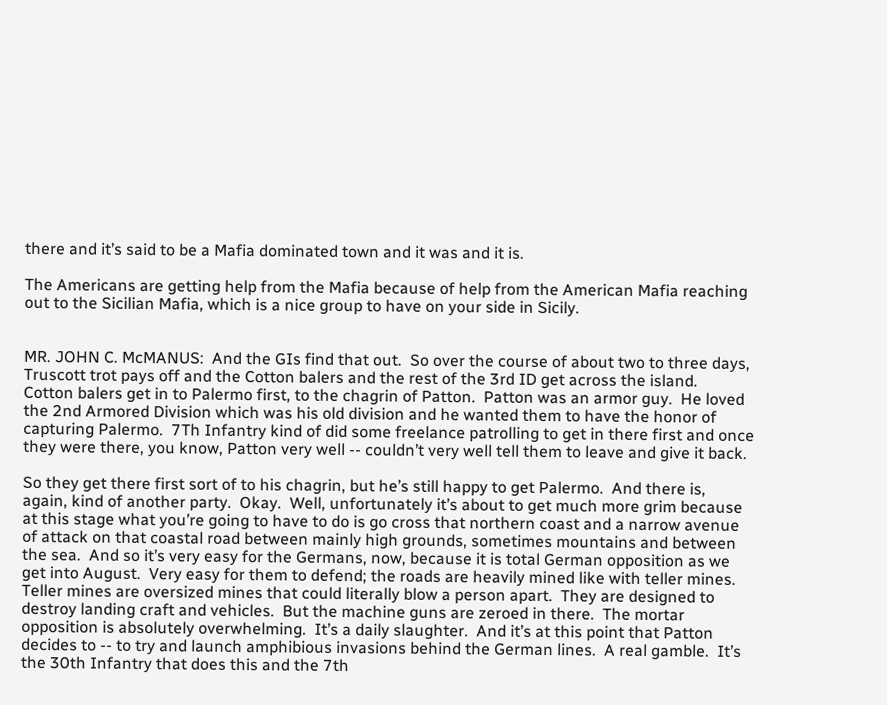there and it’s said to be a Mafia dominated town and it was and it is.

The Americans are getting help from the Mafia because of help from the American Mafia reaching out to the Sicilian Mafia, which is a nice group to have on your side in Sicily.


MR. JOHN C. McMANUS:  And the GIs find that out.  So over the course of about two to three days, Truscott trot pays off and the Cotton balers and the rest of the 3rd ID get across the island.  Cotton balers get in to Palermo first, to the chagrin of Patton.  Patton was an armor guy.  He loved the 2nd Armored Division which was his old division and he wanted them to have the honor of capturing Palermo.  7Th Infantry kind of did some freelance patrolling to get in there first and once they were there, you know, Patton very well -- couldn’t very well tell them to leave and give it back.

So they get there first sort of to his chagrin, but he’s still happy to get Palermo.  And there is, again, kind of another party.  Okay.  Well, unfortunately it’s about to get much more grim because at this stage what you’re going to have to do is go cross that northern coast and a narrow avenue of attack on that coastal road between mainly high grounds, sometimes mountains and between the sea.  And so it’s very easy for the Germans, now, because it is total German opposition as we get into August.  Very easy for them to defend; the roads are heavily mined like with teller mines.  Teller mines are oversized mines that could literally blow a person apart.  They are designed to destroy landing craft and vehicles.  But the machine guns are zeroed in there.  The mortar opposition is absolutely overwhelming.  It’s a daily slaughter.  And it’s at this point that Patton decides to -- to try and launch amphibious invasions behind the German lines.  A real gamble.  It’s the 30th Infantry that does this and the 7th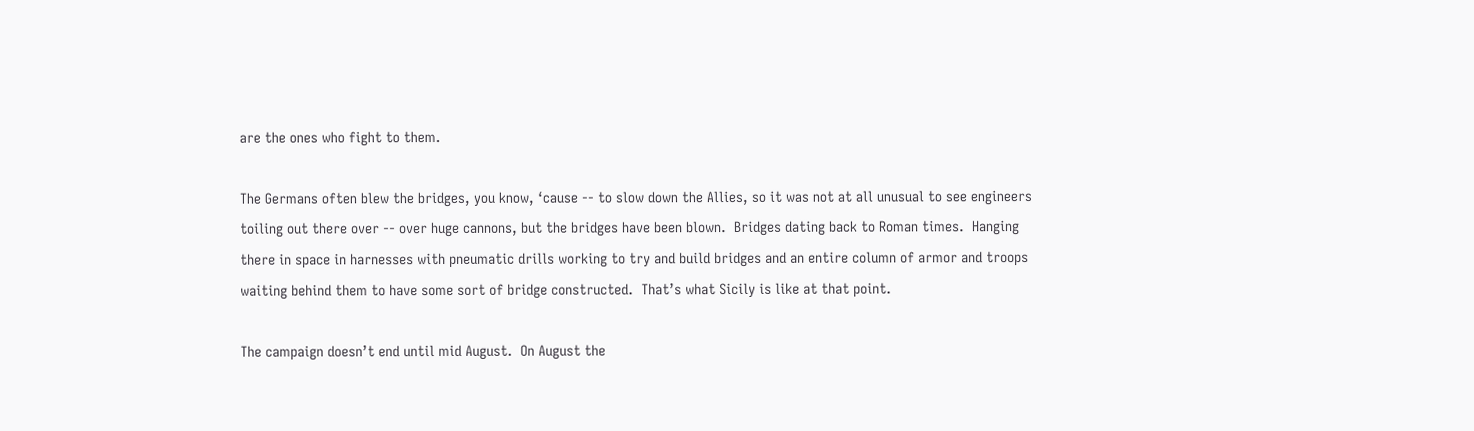are the ones who fight to them.

The Germans often blew the bridges, you know, ‘cause -- to slow down the Allies, so it was not at all unusual to see engineers toiling out there over -- over huge cannons, but the bridges have been blown.  Bridges dating back to Roman times.  Hanging there in space in harnesses with pneumatic drills working to try and build bridges and an entire column of armor and troops waiting behind them to have some sort of bridge constructed.  That’s what Sicily is like at that point.

The campaign doesn’t end until mid August.  On August the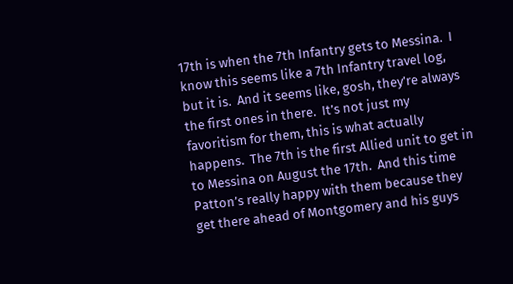17th is when the 7th Infantry gets to Messina.  I know this seems like a 7th Infantry travel log, but it is.  And it seems like, gosh, they’re always the first ones in there.  It’s not just my favoritism for them, this is what actually happens.  The 7th is the first Allied unit to get in to Messina on August the 17th.  And this time Patton’s really happy with them because they get there ahead of Montgomery and his guys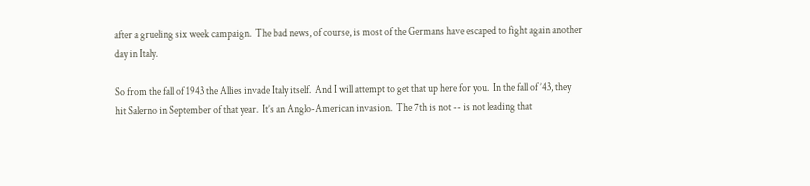after a grueling six week campaign.  The bad news, of course, is most of the Germans have escaped to fight again another day in Italy.

So from the fall of 1943 the Allies invade Italy itself.  And I will attempt to get that up here for you.  In the fall of ’43, they hit Salerno in September of that year.  It’s an Anglo-American invasion.  The 7th is not -- is not leading that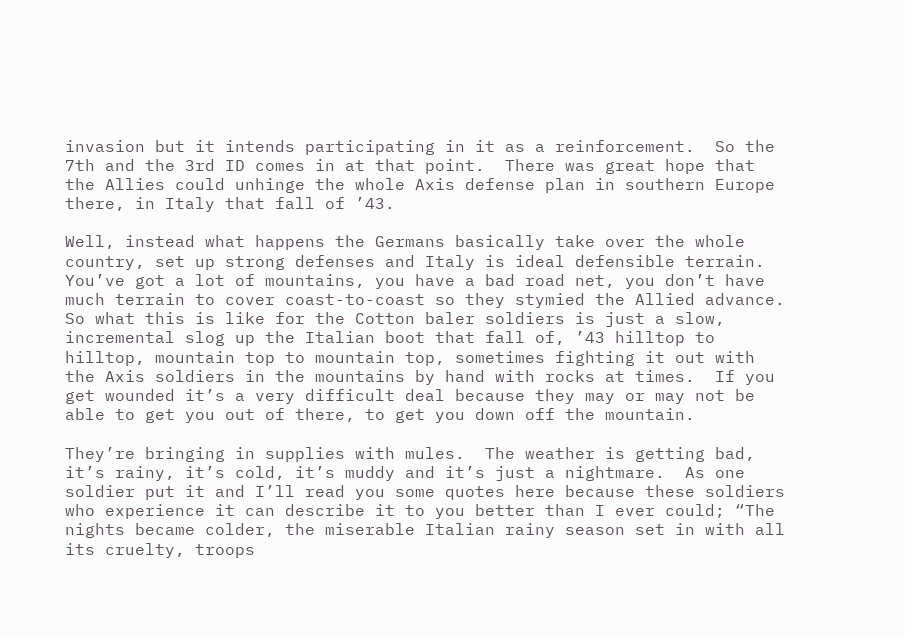invasion but it intends participating in it as a reinforcement.  So the 7th and the 3rd ID comes in at that point.  There was great hope that the Allies could unhinge the whole Axis defense plan in southern Europe there, in Italy that fall of ’43.

Well, instead what happens the Germans basically take over the whole country, set up strong defenses and Italy is ideal defensible terrain.  You’ve got a lot of mountains, you have a bad road net, you don’t have much terrain to cover coast-to-coast so they stymied the Allied advance.  So what this is like for the Cotton baler soldiers is just a slow, incremental slog up the Italian boot that fall of, ’43 hilltop to hilltop, mountain top to mountain top, sometimes fighting it out with the Axis soldiers in the mountains by hand with rocks at times.  If you get wounded it’s a very difficult deal because they may or may not be able to get you out of there, to get you down off the mountain.

They’re bringing in supplies with mules.  The weather is getting bad, it’s rainy, it’s cold, it’s muddy and it’s just a nightmare.  As one soldier put it and I’ll read you some quotes here because these soldiers who experience it can describe it to you better than I ever could; “The nights became colder, the miserable Italian rainy season set in with all its cruelty, troops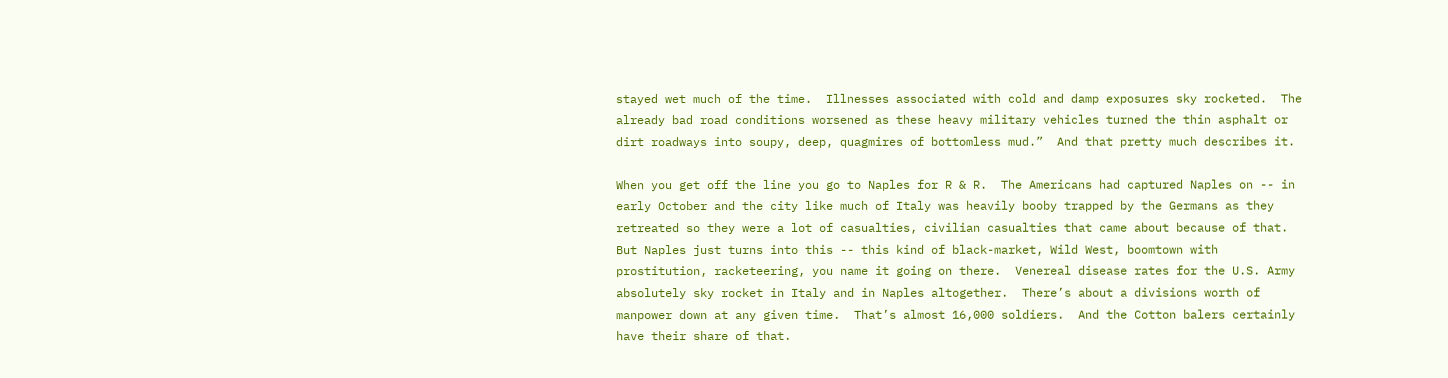stayed wet much of the time.  Illnesses associated with cold and damp exposures sky rocketed.  The already bad road conditions worsened as these heavy military vehicles turned the thin asphalt or dirt roadways into soupy, deep, quagmires of bottomless mud.”  And that pretty much describes it.

When you get off the line you go to Naples for R & R.  The Americans had captured Naples on -- in early October and the city like much of Italy was heavily booby trapped by the Germans as they retreated so they were a lot of casualties, civilian casualties that came about because of that.  But Naples just turns into this -- this kind of black-market, Wild West, boomtown with prostitution, racketeering, you name it going on there.  Venereal disease rates for the U.S. Army absolutely sky rocket in Italy and in Naples altogether.  There’s about a divisions worth of manpower down at any given time.  That’s almost 16,000 soldiers.  And the Cotton balers certainly have their share of that.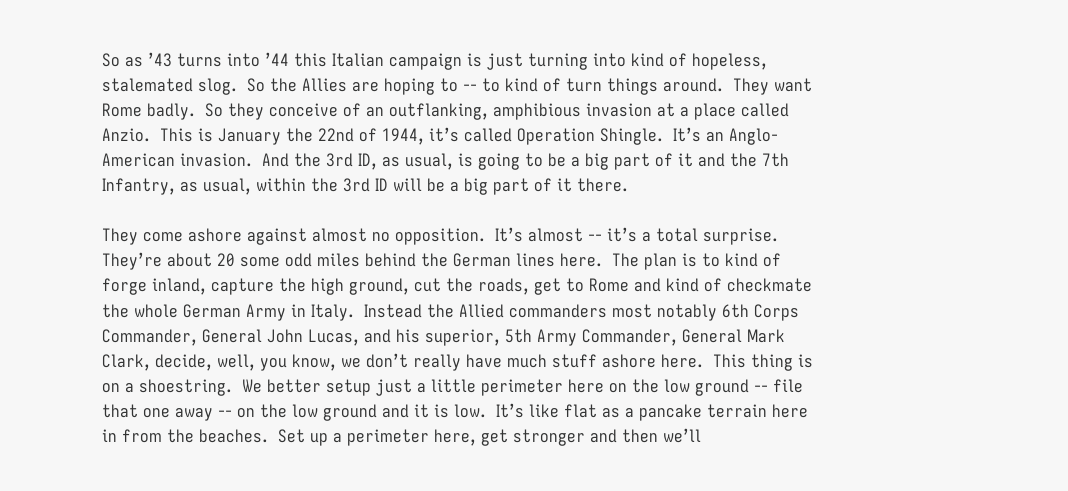So as ’43 turns into ’44 this Italian campaign is just turning into kind of hopeless, stalemated slog.  So the Allies are hoping to -- to kind of turn things around.  They want Rome badly.  So they conceive of an outflanking, amphibious invasion at a place called Anzio.  This is January the 22nd of 1944, it’s called Operation Shingle.  It’s an Anglo-American invasion.  And the 3rd ID, as usual, is going to be a big part of it and the 7th Infantry, as usual, within the 3rd ID will be a big part of it there.

They come ashore against almost no opposition.  It’s almost -- it’s a total surprise.  They’re about 20 some odd miles behind the German lines here.  The plan is to kind of forge inland, capture the high ground, cut the roads, get to Rome and kind of checkmate the whole German Army in Italy.  Instead the Allied commanders most notably 6th Corps Commander, General John Lucas, and his superior, 5th Army Commander, General Mark Clark, decide, well, you know, we don’t really have much stuff ashore here.  This thing is on a shoestring.  We better setup just a little perimeter here on the low ground -- file that one away -- on the low ground and it is low.  It’s like flat as a pancake terrain here in from the beaches.  Set up a perimeter here, get stronger and then we’ll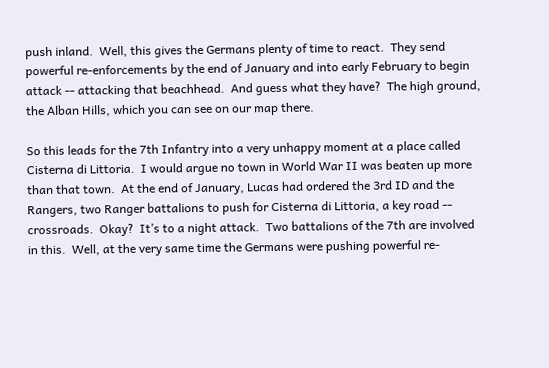push inland.  Well, this gives the Germans plenty of time to react.  They send powerful re-enforcements by the end of January and into early February to begin attack -- attacking that beachhead.  And guess what they have?  The high ground, the Alban Hills, which you can see on our map there.

So this leads for the 7th Infantry into a very unhappy moment at a place called Cisterna di Littoria.  I would argue no town in World War II was beaten up more than that town.  At the end of January, Lucas had ordered the 3rd ID and the Rangers, two Ranger battalions to push for Cisterna di Littoria, a key road -- crossroads.  Okay?  It’s to a night attack.  Two battalions of the 7th are involved in this.  Well, at the very same time the Germans were pushing powerful re-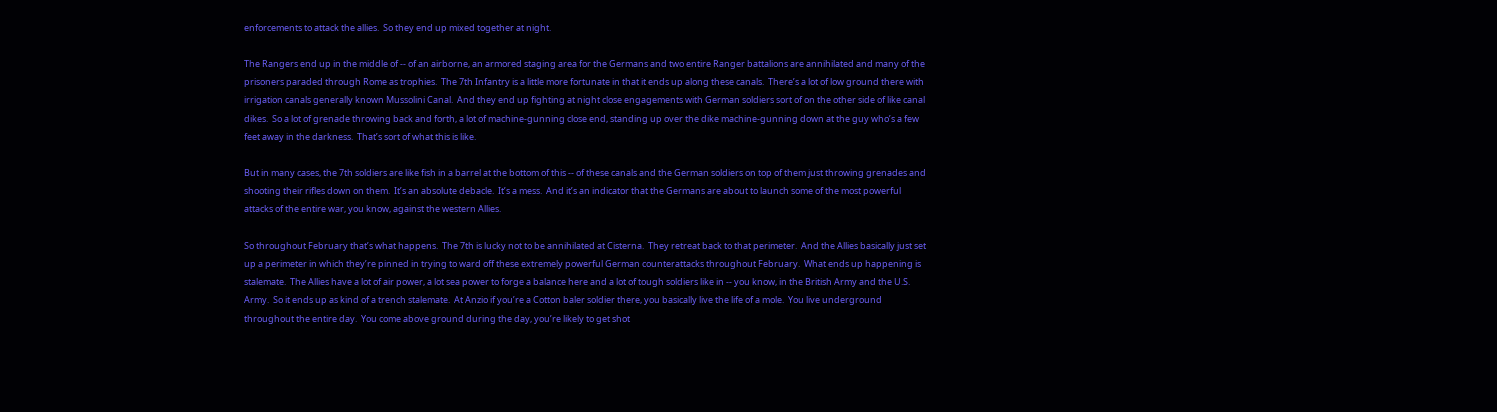enforcements to attack the allies.  So they end up mixed together at night.

The Rangers end up in the middle of -- of an airborne, an armored staging area for the Germans and two entire Ranger battalions are annihilated and many of the prisoners paraded through Rome as trophies.  The 7th Infantry is a little more fortunate in that it ends up along these canals.  There’s a lot of low ground there with irrigation canals generally known Mussolini Canal.  And they end up fighting at night close engagements with German soldiers sort of on the other side of like canal dikes.  So a lot of grenade throwing back and forth, a lot of machine-gunning close end, standing up over the dike machine-gunning down at the guy who’s a few feet away in the darkness.  That’s sort of what this is like.

But in many cases, the 7th soldiers are like fish in a barrel at the bottom of this -- of these canals and the German soldiers on top of them just throwing grenades and shooting their rifles down on them.  It’s an absolute debacle.  It’s a mess.  And it’s an indicator that the Germans are about to launch some of the most powerful attacks of the entire war, you know, against the western Allies.

So throughout February that’s what happens.  The 7th is lucky not to be annihilated at Cisterna.  They retreat back to that perimeter.  And the Allies basically just set up a perimeter in which they’re pinned in trying to ward off these extremely powerful German counterattacks throughout February.  What ends up happening is stalemate.  The Allies have a lot of air power, a lot sea power to forge a balance here and a lot of tough soldiers like in -- you know, in the British Army and the U.S. Army.  So it ends up as kind of a trench stalemate.  At Anzio if you’re a Cotton baler soldier there, you basically live the life of a mole.  You live underground throughout the entire day.  You come above ground during the day, you’re likely to get shot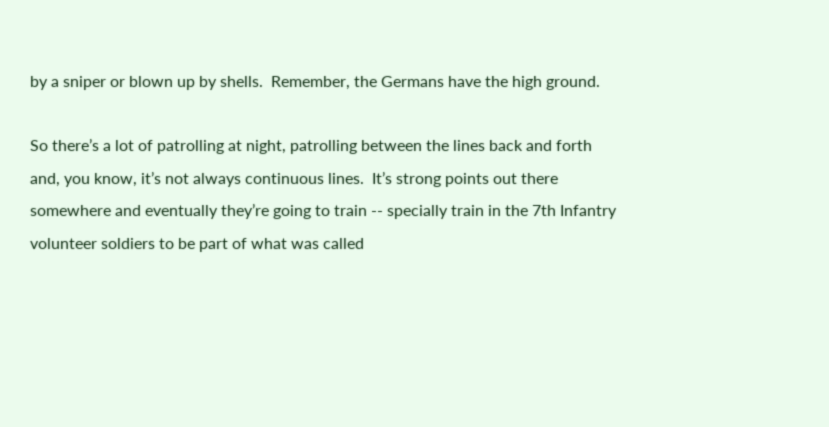by a sniper or blown up by shells.  Remember, the Germans have the high ground.

So there’s a lot of patrolling at night, patrolling between the lines back and forth and, you know, it’s not always continuous lines.  It’s strong points out there somewhere and eventually they’re going to train -- specially train in the 7th Infantry volunteer soldiers to be part of what was called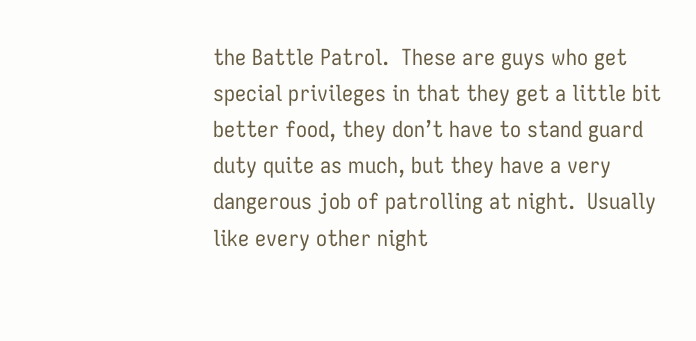the Battle Patrol.  These are guys who get special privileges in that they get a little bit better food, they don’t have to stand guard duty quite as much, but they have a very dangerous job of patrolling at night.  Usually like every other night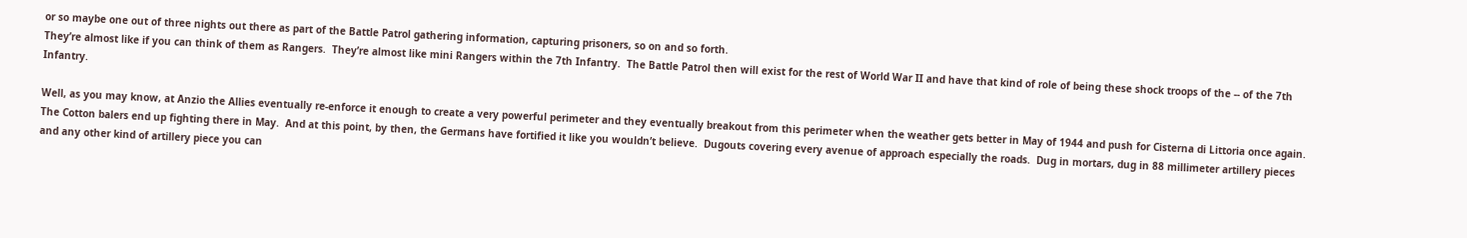or so maybe one out of three nights out there as part of the Battle Patrol gathering information, capturing prisoners, so on and so forth.
They’re almost like if you can think of them as Rangers.  They’re almost like mini Rangers within the 7th Infantry.  The Battle Patrol then will exist for the rest of World War II and have that kind of role of being these shock troops of the -- of the 7th Infantry.

Well, as you may know, at Anzio the Allies eventually re-enforce it enough to create a very powerful perimeter and they eventually breakout from this perimeter when the weather gets better in May of 1944 and push for Cisterna di Littoria once again.  The Cotton balers end up fighting there in May.  And at this point, by then, the Germans have fortified it like you wouldn’t believe.  Dugouts covering every avenue of approach especially the roads.  Dug in mortars, dug in 88 millimeter artillery pieces and any other kind of artillery piece you can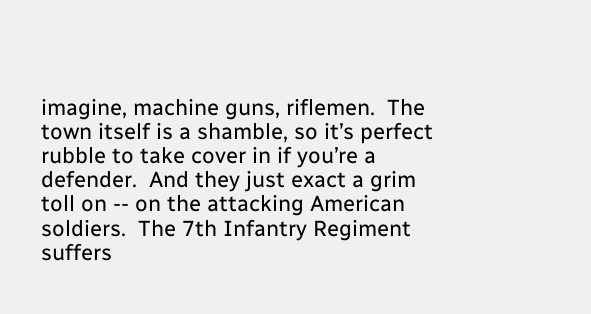imagine, machine guns, riflemen.  The town itself is a shamble, so it’s perfect rubble to take cover in if you’re a defender.  And they just exact a grim toll on -- on the attacking American soldiers.  The 7th Infantry Regiment suffers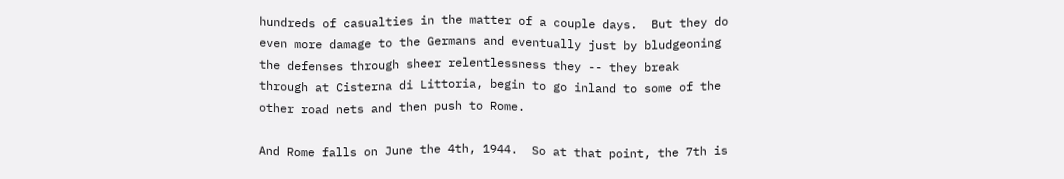hundreds of casualties in the matter of a couple days.  But they do even more damage to the Germans and eventually just by bludgeoning the defenses through sheer relentlessness they -- they break through at Cisterna di Littoria, begin to go inland to some of the other road nets and then push to Rome.

And Rome falls on June the 4th, 1944.  So at that point, the 7th is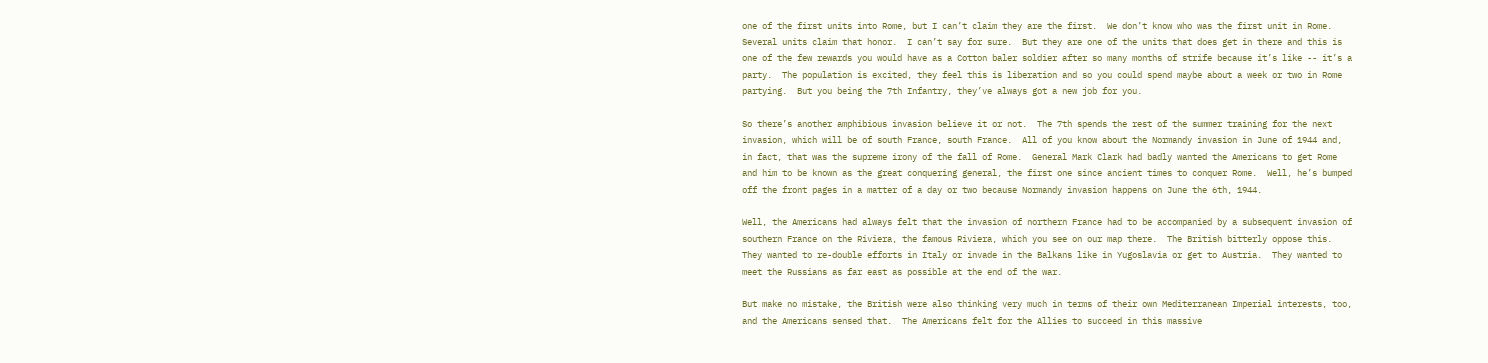one of the first units into Rome, but I can’t claim they are the first.  We don’t know who was the first unit in Rome.  Several units claim that honor.  I can’t say for sure.  But they are one of the units that does get in there and this is one of the few rewards you would have as a Cotton baler soldier after so many months of strife because it’s like -- it’s a party.  The population is excited, they feel this is liberation and so you could spend maybe about a week or two in Rome partying.  But you being the 7th Infantry, they’ve always got a new job for you.

So there’s another amphibious invasion believe it or not.  The 7th spends the rest of the summer training for the next invasion, which will be of south France, south France.  All of you know about the Normandy invasion in June of 1944 and, in fact, that was the supreme irony of the fall of Rome.  General Mark Clark had badly wanted the Americans to get Rome and him to be known as the great conquering general, the first one since ancient times to conquer Rome.  Well, he’s bumped off the front pages in a matter of a day or two because Normandy invasion happens on June the 6th, 1944.

Well, the Americans had always felt that the invasion of northern France had to be accompanied by a subsequent invasion of southern France on the Riviera, the famous Riviera, which you see on our map there.  The British bitterly oppose this.  They wanted to re-double efforts in Italy or invade in the Balkans like in Yugoslavia or get to Austria.  They wanted to meet the Russians as far east as possible at the end of the war.

But make no mistake, the British were also thinking very much in terms of their own Mediterranean Imperial interests, too, and the Americans sensed that.  The Americans felt for the Allies to succeed in this massive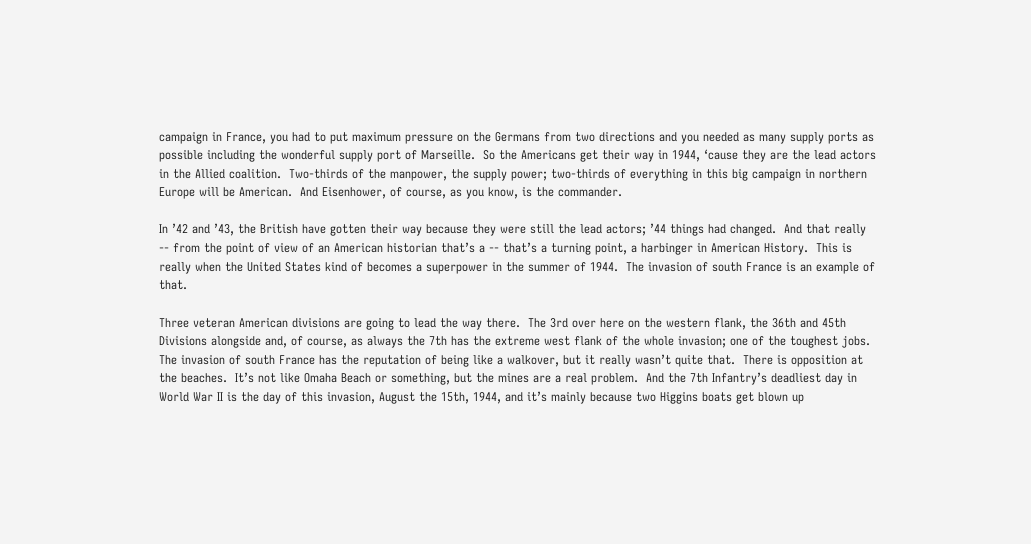campaign in France, you had to put maximum pressure on the Germans from two directions and you needed as many supply ports as possible including the wonderful supply port of Marseille.  So the Americans get their way in 1944, ‘cause they are the lead actors in the Allied coalition.  Two-thirds of the manpower, the supply power; two-thirds of everything in this big campaign in northern Europe will be American.  And Eisenhower, of course, as you know, is the commander.

In ’42 and ’43, the British have gotten their way because they were still the lead actors; ’44 things had changed.  And that really -- from the point of view of an American historian that’s a -- that’s a turning point, a harbinger in American History.  This is really when the United States kind of becomes a superpower in the summer of 1944.  The invasion of south France is an example of that.

Three veteran American divisions are going to lead the way there.  The 3rd over here on the western flank, the 36th and 45th Divisions alongside and, of course, as always the 7th has the extreme west flank of the whole invasion; one of the toughest jobs.  The invasion of south France has the reputation of being like a walkover, but it really wasn’t quite that.  There is opposition at the beaches.  It’s not like Omaha Beach or something, but the mines are a real problem.  And the 7th Infantry’s deadliest day in World War II is the day of this invasion, August the 15th, 1944, and it’s mainly because two Higgins boats get blown up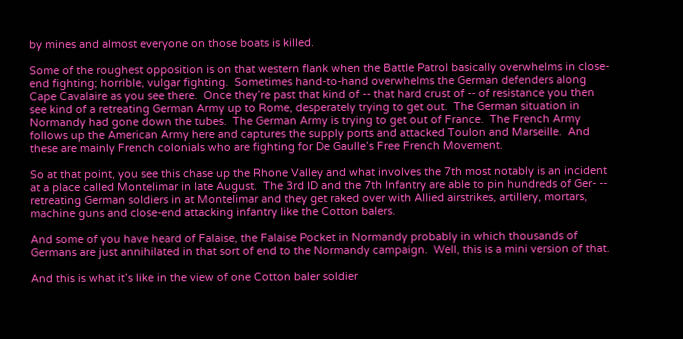by mines and almost everyone on those boats is killed.

Some of the roughest opposition is on that western flank when the Battle Patrol basically overwhelms in close-end fighting; horrible, vulgar fighting.  Sometimes hand-to-hand overwhelms the German defenders along Cape Cavalaire as you see there.  Once they’re past that kind of -- that hard crust of -- of resistance you then see kind of a retreating German Army up to Rome, desperately trying to get out.  The German situation in Normandy had gone down the tubes.  The German Army is trying to get out of France.  The French Army follows up the American Army here and captures the supply ports and attacked Toulon and Marseille.  And these are mainly French colonials who are fighting for De Gaulle’s Free French Movement.

So at that point, you see this chase up the Rhone Valley and what involves the 7th most notably is an incident at a place called Montelimar in late August.  The 3rd ID and the 7th Infantry are able to pin hundreds of Ger- -- retreating German soldiers in at Montelimar and they get raked over with Allied airstrikes, artillery, mortars, machine guns and close-end attacking infantry like the Cotton balers.

And some of you have heard of Falaise, the Falaise Pocket in Normandy probably in which thousands of Germans are just annihilated in that sort of end to the Normandy campaign.  Well, this is a mini version of that.

And this is what it’s like in the view of one Cotton baler soldier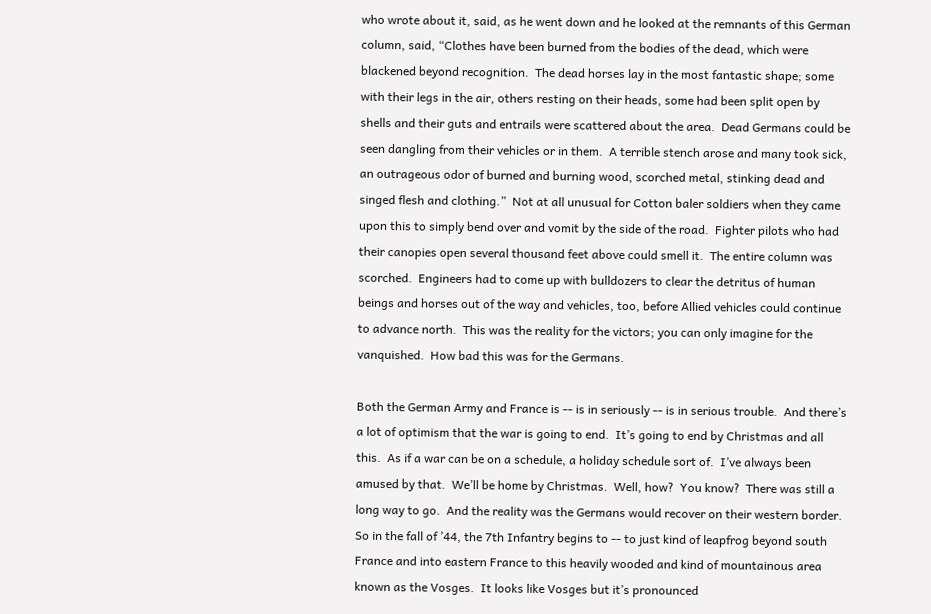who wrote about it, said, as he went down and he looked at the remnants of this German column, said, “Clothes have been burned from the bodies of the dead, which were blackened beyond recognition.  The dead horses lay in the most fantastic shape; some with their legs in the air, others resting on their heads, some had been split open by shells and their guts and entrails were scattered about the area.  Dead Germans could be seen dangling from their vehicles or in them.  A terrible stench arose and many took sick, an outrageous odor of burned and burning wood, scorched metal, stinking dead and singed flesh and clothing.”  Not at all unusual for Cotton baler soldiers when they came upon this to simply bend over and vomit by the side of the road.  Fighter pilots who had their canopies open several thousand feet above could smell it.  The entire column was scorched.  Engineers had to come up with bulldozers to clear the detritus of human beings and horses out of the way and vehicles, too, before Allied vehicles could continue to advance north.  This was the reality for the victors; you can only imagine for the vanquished.  How bad this was for the Germans.

Both the German Army and France is -- is in seriously -- is in serious trouble.  And there’s a lot of optimism that the war is going to end.  It’s going to end by Christmas and all this.  As if a war can be on a schedule, a holiday schedule sort of.  I’ve always been amused by that.  We’ll be home by Christmas.  Well, how?  You know?  There was still a long way to go.  And the reality was the Germans would recover on their western border.
So in the fall of ’44, the 7th Infantry begins to -- to just kind of leapfrog beyond south France and into eastern France to this heavily wooded and kind of mountainous area known as the Vosges.  It looks like Vosges but it’s pronounced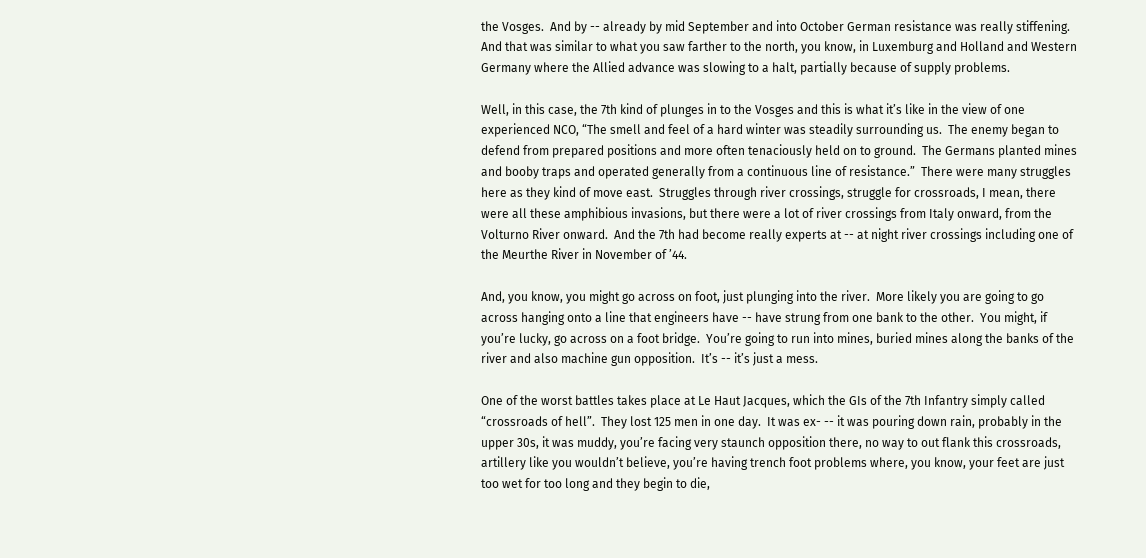the Vosges.  And by -- already by mid September and into October German resistance was really stiffening.  And that was similar to what you saw farther to the north, you know, in Luxemburg and Holland and Western Germany where the Allied advance was slowing to a halt, partially because of supply problems.

Well, in this case, the 7th kind of plunges in to the Vosges and this is what it’s like in the view of one experienced NCO, “The smell and feel of a hard winter was steadily surrounding us.  The enemy began to defend from prepared positions and more often tenaciously held on to ground.  The Germans planted mines and booby traps and operated generally from a continuous line of resistance.”  There were many struggles here as they kind of move east.  Struggles through river crossings, struggle for crossroads, I mean, there were all these amphibious invasions, but there were a lot of river crossings from Italy onward, from the Volturno River onward.  And the 7th had become really experts at -- at night river crossings including one of the Meurthe River in November of ’44.

And, you know, you might go across on foot, just plunging into the river.  More likely you are going to go across hanging onto a line that engineers have -- have strung from one bank to the other.  You might, if you’re lucky, go across on a foot bridge.  You’re going to run into mines, buried mines along the banks of the river and also machine gun opposition.  It’s -- it’s just a mess.

One of the worst battles takes place at Le Haut Jacques, which the GIs of the 7th Infantry simply called “crossroads of hell”.  They lost 125 men in one day.  It was ex- -- it was pouring down rain, probably in the upper 30s, it was muddy, you’re facing very staunch opposition there, no way to out flank this crossroads, artillery like you wouldn’t believe, you’re having trench foot problems where, you know, your feet are just too wet for too long and they begin to die,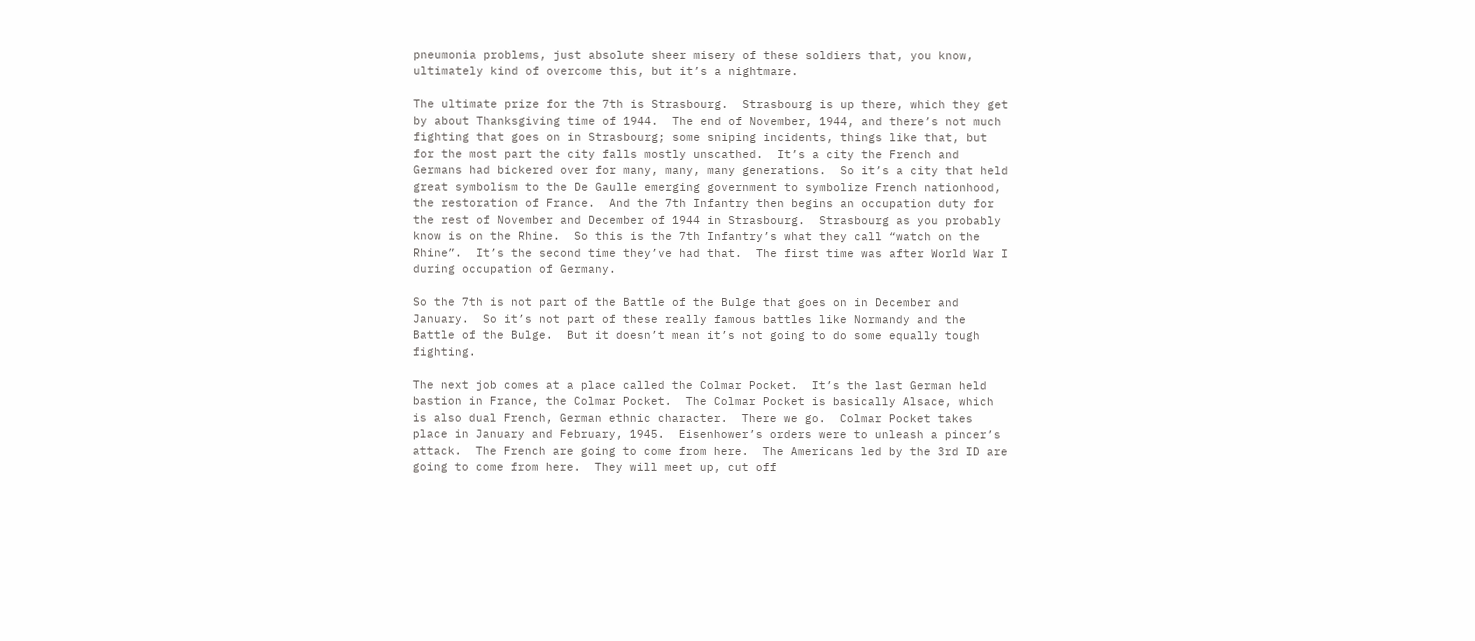pneumonia problems, just absolute sheer misery of these soldiers that, you know, ultimately kind of overcome this, but it’s a nightmare.

The ultimate prize for the 7th is Strasbourg.  Strasbourg is up there, which they get by about Thanksgiving time of 1944.  The end of November, 1944, and there’s not much fighting that goes on in Strasbourg; some sniping incidents, things like that, but for the most part the city falls mostly unscathed.  It’s a city the French and Germans had bickered over for many, many, many generations.  So it’s a city that held great symbolism to the De Gaulle emerging government to symbolize French nationhood, the restoration of France.  And the 7th Infantry then begins an occupation duty for the rest of November and December of 1944 in Strasbourg.  Strasbourg as you probably know is on the Rhine.  So this is the 7th Infantry’s what they call “watch on the Rhine”.  It’s the second time they’ve had that.  The first time was after World War I during occupation of Germany.

So the 7th is not part of the Battle of the Bulge that goes on in December and January.  So it’s not part of these really famous battles like Normandy and the Battle of the Bulge.  But it doesn’t mean it’s not going to do some equally tough fighting.

The next job comes at a place called the Colmar Pocket.  It’s the last German held bastion in France, the Colmar Pocket.  The Colmar Pocket is basically Alsace, which is also dual French, German ethnic character.  There we go.  Colmar Pocket takes place in January and February, 1945.  Eisenhower’s orders were to unleash a pincer’s attack.  The French are going to come from here.  The Americans led by the 3rd ID are going to come from here.  They will meet up, cut off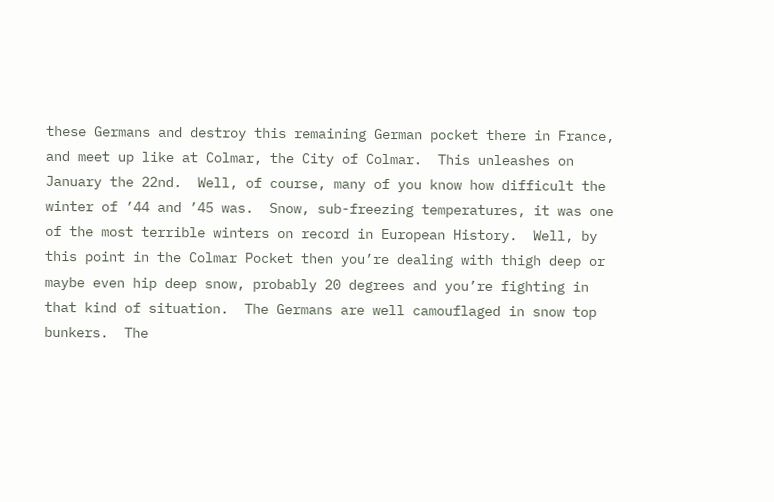these Germans and destroy this remaining German pocket there in France, and meet up like at Colmar, the City of Colmar.  This unleashes on January the 22nd.  Well, of course, many of you know how difficult the winter of ’44 and ’45 was.  Snow, sub-freezing temperatures, it was one of the most terrible winters on record in European History.  Well, by this point in the Colmar Pocket then you’re dealing with thigh deep or maybe even hip deep snow, probably 20 degrees and you’re fighting in that kind of situation.  The Germans are well camouflaged in snow top bunkers.  The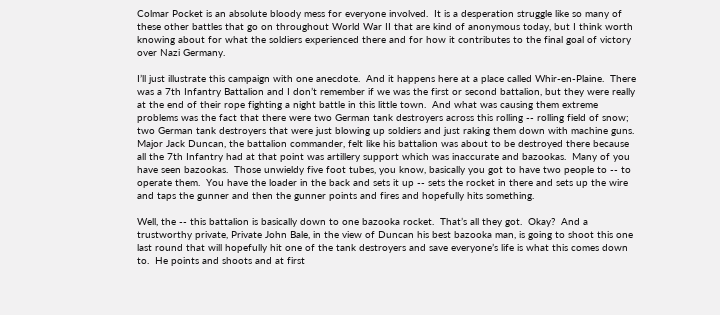Colmar Pocket is an absolute bloody mess for everyone involved.  It is a desperation struggle like so many of these other battles that go on throughout World War II that are kind of anonymous today, but I think worth knowing about for what the soldiers experienced there and for how it contributes to the final goal of victory over Nazi Germany.

I’ll just illustrate this campaign with one anecdote.  And it happens here at a place called Whir-en-Plaine.  There was a 7th Infantry Battalion and I don’t remember if we was the first or second battalion, but they were really at the end of their rope fighting a night battle in this little town.  And what was causing them extreme problems was the fact that there were two German tank destroyers across this rolling -- rolling field of snow; two German tank destroyers that were just blowing up soldiers and just raking them down with machine guns.  Major Jack Duncan, the battalion commander, felt like his battalion was about to be destroyed there because all the 7th Infantry had at that point was artillery support which was inaccurate and bazookas.  Many of you have seen bazookas.  Those unwieldy five foot tubes, you know, basically you got to have two people to -- to operate them.  You have the loader in the back and sets it up -- sets the rocket in there and sets up the wire and taps the gunner and then the gunner points and fires and hopefully hits something.

Well, the -- this battalion is basically down to one bazooka rocket.  That’s all they got.  Okay?  And a trustworthy private, Private John Bale, in the view of Duncan his best bazooka man, is going to shoot this one last round that will hopefully hit one of the tank destroyers and save everyone’s life is what this comes down to.  He points and shoots and at first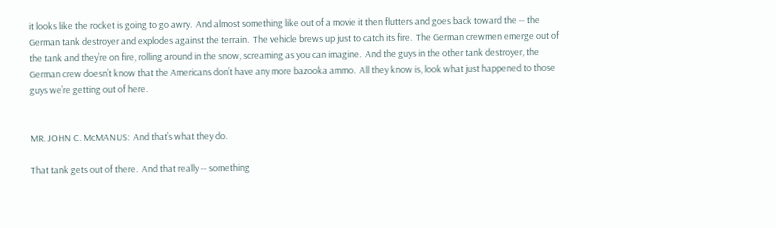it looks like the rocket is going to go awry.  And almost something like out of a movie it then flutters and goes back toward the -- the German tank destroyer and explodes against the terrain.  The vehicle brews up just to catch its fire.  The German crewmen emerge out of the tank and they’re on fire, rolling around in the snow, screaming as you can imagine.  And the guys in the other tank destroyer, the German crew doesn’t know that the Americans don’t have any more bazooka ammo.  All they know is, look what just happened to those guys we’re getting out of here.


MR. JOHN C. McMANUS:  And that’s what they do.

That tank gets out of there.  And that really -- something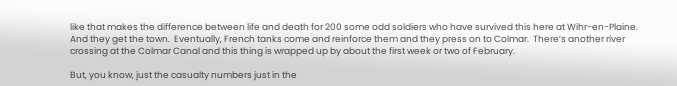like that makes the difference between life and death for 200 some odd soldiers who have survived this here at Wihr-en-Plaine.  And they get the town.  Eventually, French tanks come and reinforce them and they press on to Colmar.  There’s another river crossing at the Colmar Canal and this thing is wrapped up by about the first week or two of February.

But, you know, just the casualty numbers just in the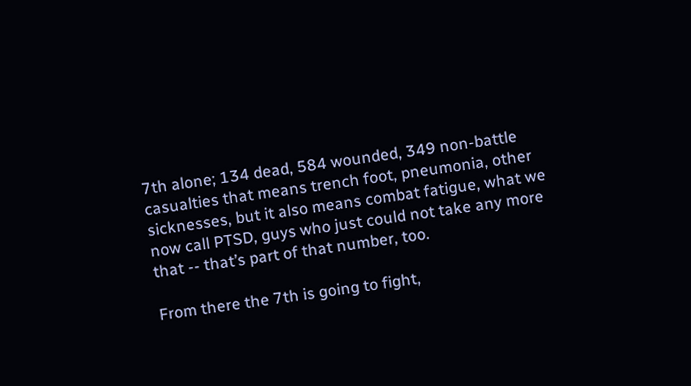7th alone; 134 dead, 584 wounded, 349 non-battle casualties that means trench foot, pneumonia, other sicknesses, but it also means combat fatigue, what we now call PTSD, guys who just could not take any more that -- that’s part of that number, too.

From there the 7th is going to fight,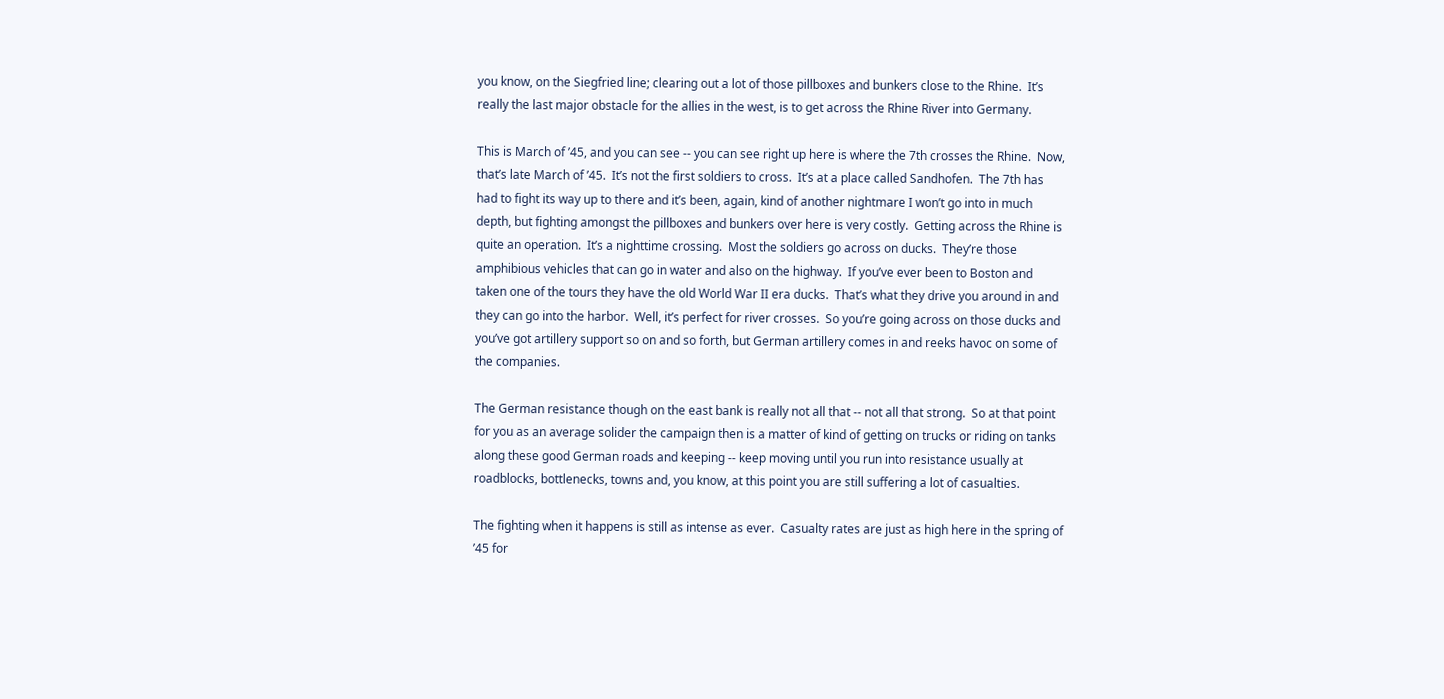you know, on the Siegfried line; clearing out a lot of those pillboxes and bunkers close to the Rhine.  It’s really the last major obstacle for the allies in the west, is to get across the Rhine River into Germany.

This is March of ’45, and you can see -- you can see right up here is where the 7th crosses the Rhine.  Now, that’s late March of ’45.  It’s not the first soldiers to cross.  It’s at a place called Sandhofen.  The 7th has had to fight its way up to there and it’s been, again, kind of another nightmare I won’t go into in much depth, but fighting amongst the pillboxes and bunkers over here is very costly.  Getting across the Rhine is quite an operation.  It’s a nighttime crossing.  Most the soldiers go across on ducks.  They’re those amphibious vehicles that can go in water and also on the highway.  If you’ve ever been to Boston and taken one of the tours they have the old World War II era ducks.  That’s what they drive you around in and they can go into the harbor.  Well, it’s perfect for river crosses.  So you’re going across on those ducks and you’ve got artillery support so on and so forth, but German artillery comes in and reeks havoc on some of the companies.

The German resistance though on the east bank is really not all that -- not all that strong.  So at that point for you as an average solider the campaign then is a matter of kind of getting on trucks or riding on tanks along these good German roads and keeping -- keep moving until you run into resistance usually at roadblocks, bottlenecks, towns and, you know, at this point you are still suffering a lot of casualties.

The fighting when it happens is still as intense as ever.  Casualty rates are just as high here in the spring of ’45 for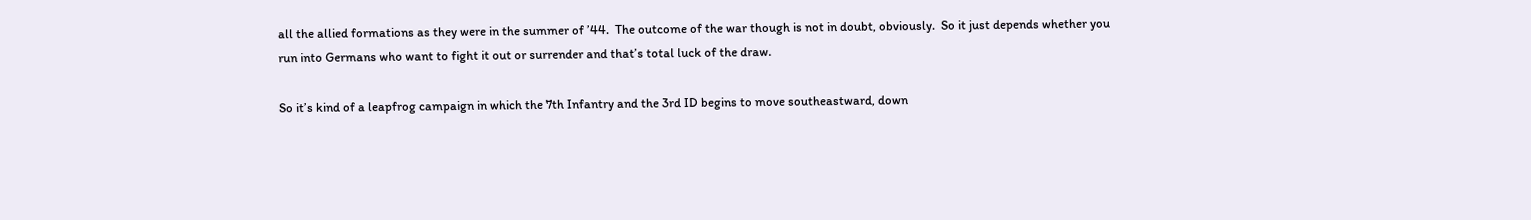all the allied formations as they were in the summer of ’44.  The outcome of the war though is not in doubt, obviously.  So it just depends whether you run into Germans who want to fight it out or surrender and that’s total luck of the draw.

So it’s kind of a leapfrog campaign in which the 7th Infantry and the 3rd ID begins to move southeastward, down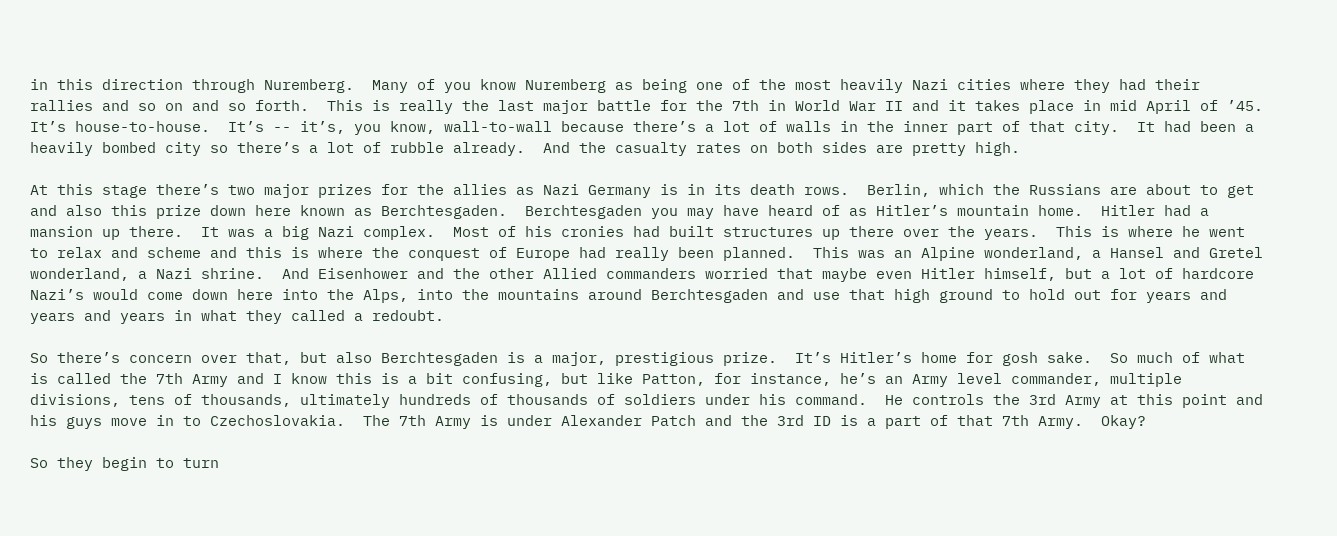in this direction through Nuremberg.  Many of you know Nuremberg as being one of the most heavily Nazi cities where they had their rallies and so on and so forth.  This is really the last major battle for the 7th in World War II and it takes place in mid April of ’45.  It’s house-to-house.  It’s -- it’s, you know, wall-to-wall because there’s a lot of walls in the inner part of that city.  It had been a heavily bombed city so there’s a lot of rubble already.  And the casualty rates on both sides are pretty high.

At this stage there’s two major prizes for the allies as Nazi Germany is in its death rows.  Berlin, which the Russians are about to get and also this prize down here known as Berchtesgaden.  Berchtesgaden you may have heard of as Hitler’s mountain home.  Hitler had a mansion up there.  It was a big Nazi complex.  Most of his cronies had built structures up there over the years.  This is where he went to relax and scheme and this is where the conquest of Europe had really been planned.  This was an Alpine wonderland, a Hansel and Gretel wonderland, a Nazi shrine.  And Eisenhower and the other Allied commanders worried that maybe even Hitler himself, but a lot of hardcore Nazi’s would come down here into the Alps, into the mountains around Berchtesgaden and use that high ground to hold out for years and years and years in what they called a redoubt.

So there’s concern over that, but also Berchtesgaden is a major, prestigious prize.  It’s Hitler’s home for gosh sake.  So much of what is called the 7th Army and I know this is a bit confusing, but like Patton, for instance, he’s an Army level commander, multiple divisions, tens of thousands, ultimately hundreds of thousands of soldiers under his command.  He controls the 3rd Army at this point and his guys move in to Czechoslovakia.  The 7th Army is under Alexander Patch and the 3rd ID is a part of that 7th Army.  Okay?

So they begin to turn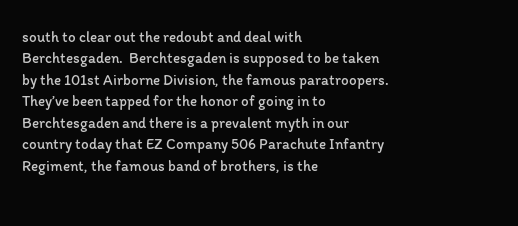south to clear out the redoubt and deal with Berchtesgaden.  Berchtesgaden is supposed to be taken by the 101st Airborne Division, the famous paratroopers.  They’ve been tapped for the honor of going in to Berchtesgaden and there is a prevalent myth in our country today that EZ Company 506 Parachute Infantry Regiment, the famous band of brothers, is the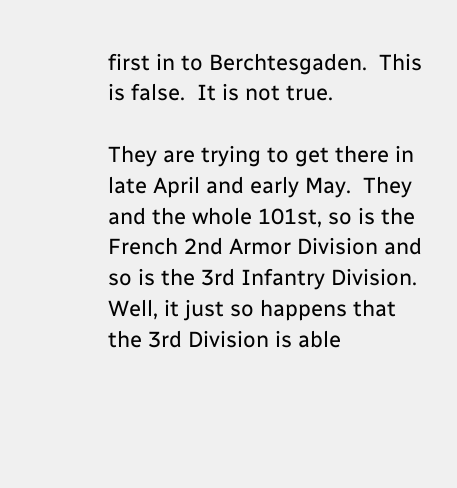first in to Berchtesgaden.  This is false.  It is not true.

They are trying to get there in late April and early May.  They and the whole 101st, so is the French 2nd Armor Division and so is the 3rd Infantry Division.  Well, it just so happens that the 3rd Division is able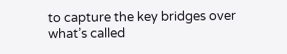to capture the key bridges over what’s called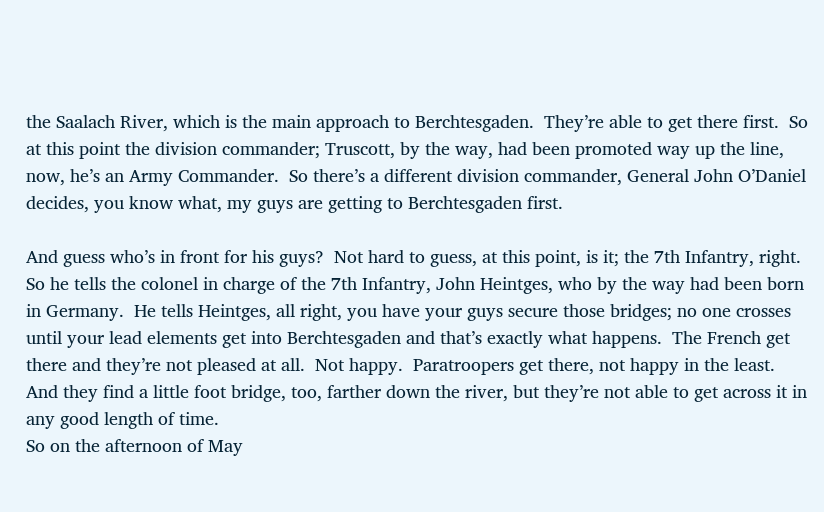the Saalach River, which is the main approach to Berchtesgaden.  They’re able to get there first.  So at this point the division commander; Truscott, by the way, had been promoted way up the line, now, he’s an Army Commander.  So there’s a different division commander, General John O’Daniel decides, you know what, my guys are getting to Berchtesgaden first.

And guess who’s in front for his guys?  Not hard to guess, at this point, is it; the 7th Infantry, right.  So he tells the colonel in charge of the 7th Infantry, John Heintges, who by the way had been born in Germany.  He tells Heintges, all right, you have your guys secure those bridges; no one crosses until your lead elements get into Berchtesgaden and that’s exactly what happens.  The French get there and they’re not pleased at all.  Not happy.  Paratroopers get there, not happy in the least.  And they find a little foot bridge, too, farther down the river, but they’re not able to get across it in any good length of time.
So on the afternoon of May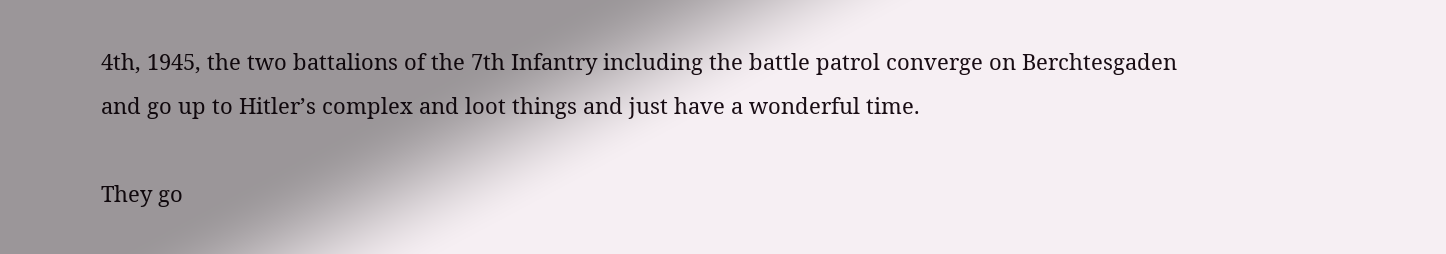4th, 1945, the two battalions of the 7th Infantry including the battle patrol converge on Berchtesgaden and go up to Hitler’s complex and loot things and just have a wonderful time.

They go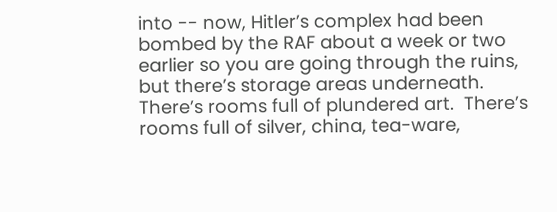into -- now, Hitler’s complex had been bombed by the RAF about a week or two earlier so you are going through the ruins, but there’s storage areas underneath.  There’s rooms full of plundered art.  There’s rooms full of silver, china, tea-ware,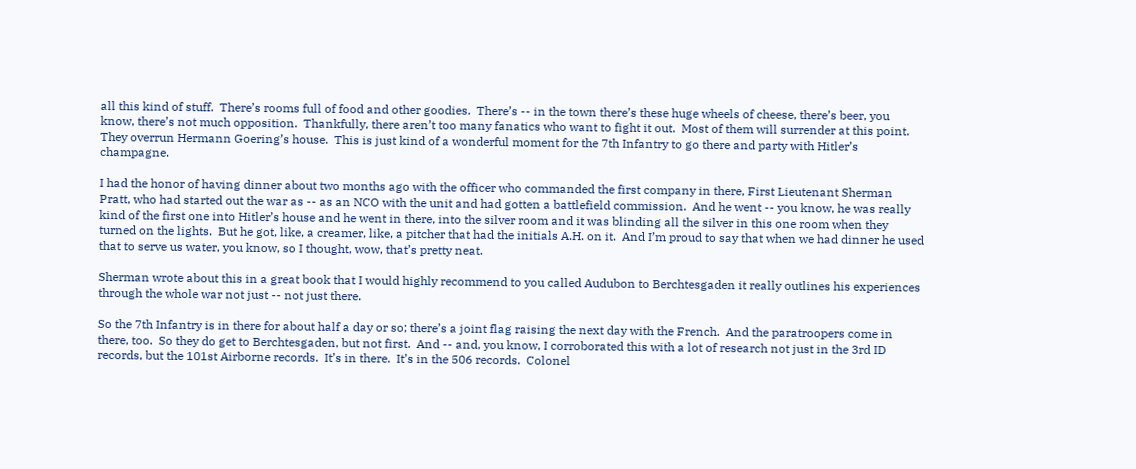all this kind of stuff.  There’s rooms full of food and other goodies.  There’s -- in the town there’s these huge wheels of cheese, there’s beer, you know, there’s not much opposition.  Thankfully, there aren’t too many fanatics who want to fight it out.  Most of them will surrender at this point.  They overrun Hermann Goering’s house.  This is just kind of a wonderful moment for the 7th Infantry to go there and party with Hitler’s champagne.

I had the honor of having dinner about two months ago with the officer who commanded the first company in there, First Lieutenant Sherman Pratt, who had started out the war as -- as an NCO with the unit and had gotten a battlefield commission.  And he went -- you know, he was really kind of the first one into Hitler’s house and he went in there, into the silver room and it was blinding all the silver in this one room when they turned on the lights.  But he got, like, a creamer, like, a pitcher that had the initials A.H. on it.  And I’m proud to say that when we had dinner he used that to serve us water, you know, so I thought, wow, that’s pretty neat.

Sherman wrote about this in a great book that I would highly recommend to you called Audubon to Berchtesgaden it really outlines his experiences through the whole war not just -- not just there.

So the 7th Infantry is in there for about half a day or so; there’s a joint flag raising the next day with the French.  And the paratroopers come in there, too.  So they do get to Berchtesgaden, but not first.  And -- and, you know, I corroborated this with a lot of research not just in the 3rd ID records, but the 101st Airborne records.  It’s in there.  It’s in the 506 records.  Colonel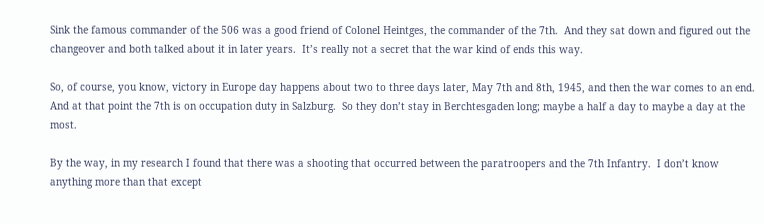Sink the famous commander of the 506 was a good friend of Colonel Heintges, the commander of the 7th.  And they sat down and figured out the changeover and both talked about it in later years.  It’s really not a secret that the war kind of ends this way.

So, of course, you know, victory in Europe day happens about two to three days later, May 7th and 8th, 1945, and then the war comes to an end.  And at that point the 7th is on occupation duty in Salzburg.  So they don’t stay in Berchtesgaden long; maybe a half a day to maybe a day at the most.

By the way, in my research I found that there was a shooting that occurred between the paratroopers and the 7th Infantry.  I don’t know anything more than that except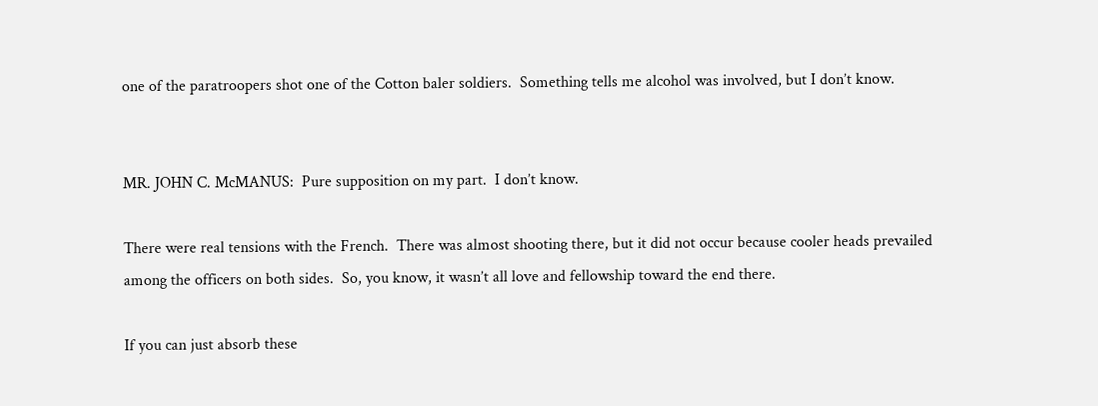one of the paratroopers shot one of the Cotton baler soldiers.  Something tells me alcohol was involved, but I don’t know.


MR. JOHN C. McMANUS:  Pure supposition on my part.  I don’t know.

There were real tensions with the French.  There was almost shooting there, but it did not occur because cooler heads prevailed among the officers on both sides.  So, you know, it wasn’t all love and fellowship toward the end there.

If you can just absorb these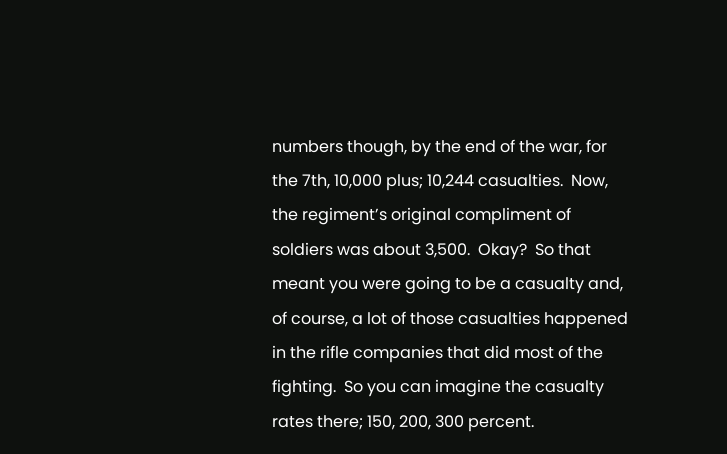numbers though, by the end of the war, for the 7th, 10,000 plus; 10,244 casualties.  Now, the regiment’s original compliment of soldiers was about 3,500.  Okay?  So that meant you were going to be a casualty and, of course, a lot of those casualties happened in the rifle companies that did most of the fighting.  So you can imagine the casualty rates there; 150, 200, 300 percent.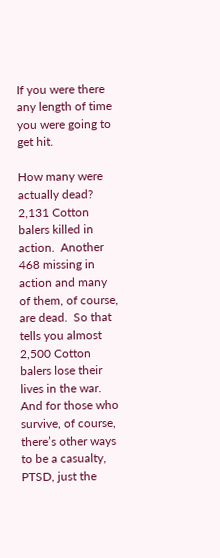If you were there any length of time you were going to get hit.

How many were actually dead?  2,131 Cotton balers killed in action.  Another 468 missing in action and many of them, of course, are dead.  So that tells you almost 2,500 Cotton balers lose their lives in the war.  And for those who survive, of course, there’s other ways to be a casualty, PTSD, just the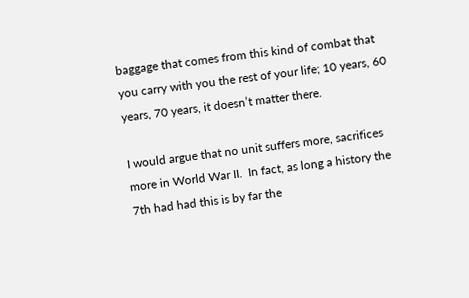baggage that comes from this kind of combat that you carry with you the rest of your life; 10 years, 60 years, 70 years, it doesn’t matter there.

I would argue that no unit suffers more, sacrifices more in World War II.  In fact, as long a history the 7th had had this is by far the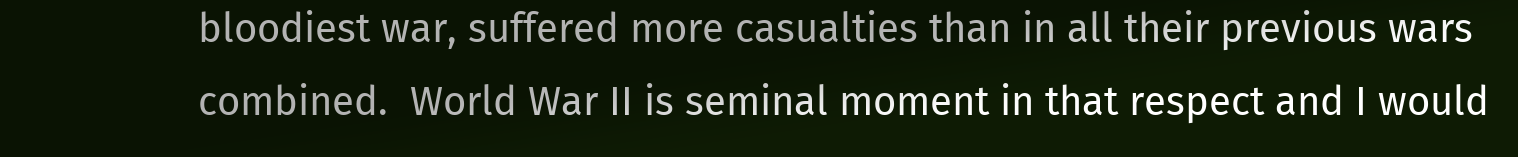bloodiest war, suffered more casualties than in all their previous wars combined.  World War II is seminal moment in that respect and I would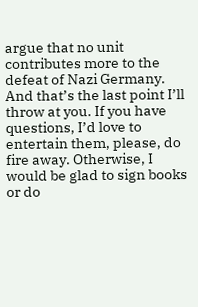argue that no unit contributes more to the defeat of Nazi Germany.  And that’s the last point I’ll throw at you. If you have questions, I’d love to entertain them, please, do fire away. Otherwise, I would be glad to sign books or do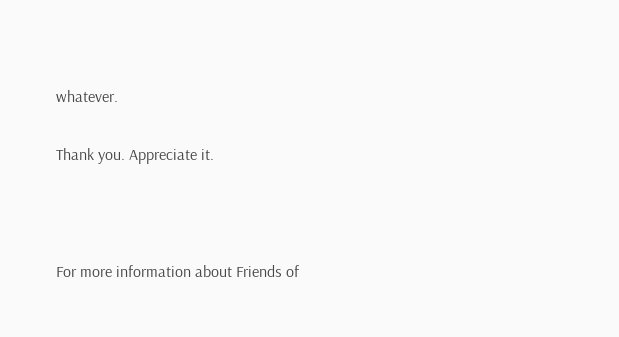whatever.

Thank you. Appreciate it.



For more information about Friends of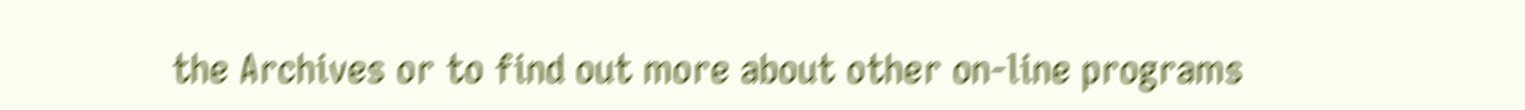the Archives or to find out more about other on-line programs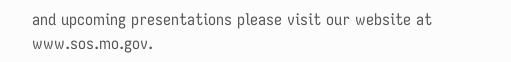and upcoming presentations please visit our website at www.sos.mo.gov.